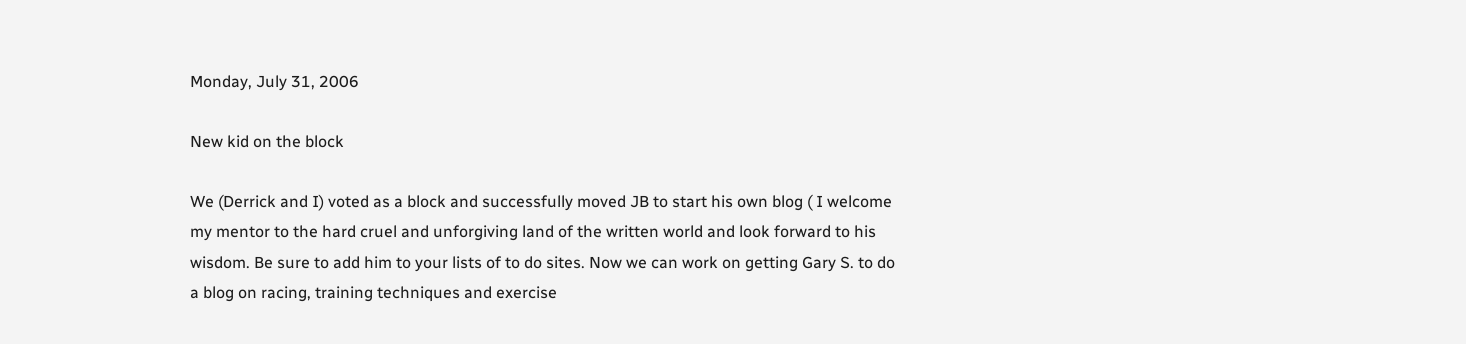Monday, July 31, 2006

New kid on the block

We (Derrick and I) voted as a block and successfully moved JB to start his own blog ( I welcome my mentor to the hard cruel and unforgiving land of the written world and look forward to his wisdom. Be sure to add him to your lists of to do sites. Now we can work on getting Gary S. to do a blog on racing, training techniques and exercise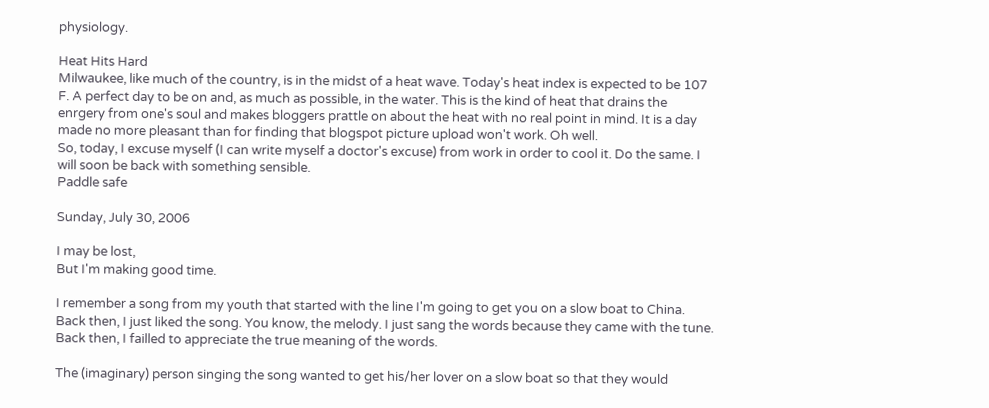physiology.

Heat Hits Hard
Milwaukee, like much of the country, is in the midst of a heat wave. Today's heat index is expected to be 107 F. A perfect day to be on and, as much as possible, in the water. This is the kind of heat that drains the enrgery from one's soul and makes bloggers prattle on about the heat with no real point in mind. It is a day made no more pleasant than for finding that blogspot picture upload won't work. Oh well.
So, today, I excuse myself (I can write myself a doctor's excuse) from work in order to cool it. Do the same. I will soon be back with something sensible.
Paddle safe

Sunday, July 30, 2006

I may be lost,
But I'm making good time.

I remember a song from my youth that started with the line I'm going to get you on a slow boat to China. Back then, I just liked the song. You know, the melody. I just sang the words because they came with the tune. Back then, I failled to appreciate the true meaning of the words.

The (imaginary) person singing the song wanted to get his/her lover on a slow boat so that they would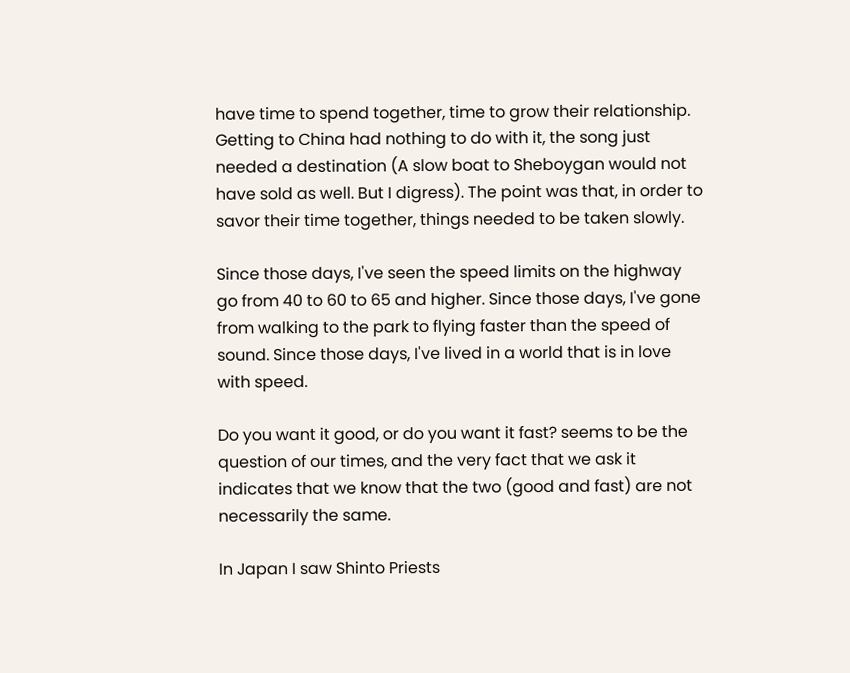have time to spend together, time to grow their relationship. Getting to China had nothing to do with it, the song just needed a destination (A slow boat to Sheboygan would not have sold as well. But I digress). The point was that, in order to savor their time together, things needed to be taken slowly.

Since those days, I've seen the speed limits on the highway go from 40 to 60 to 65 and higher. Since those days, I've gone from walking to the park to flying faster than the speed of sound. Since those days, I've lived in a world that is in love with speed.

Do you want it good, or do you want it fast? seems to be the question of our times, and the very fact that we ask it indicates that we know that the two (good and fast) are not necessarily the same.

In Japan I saw Shinto Priests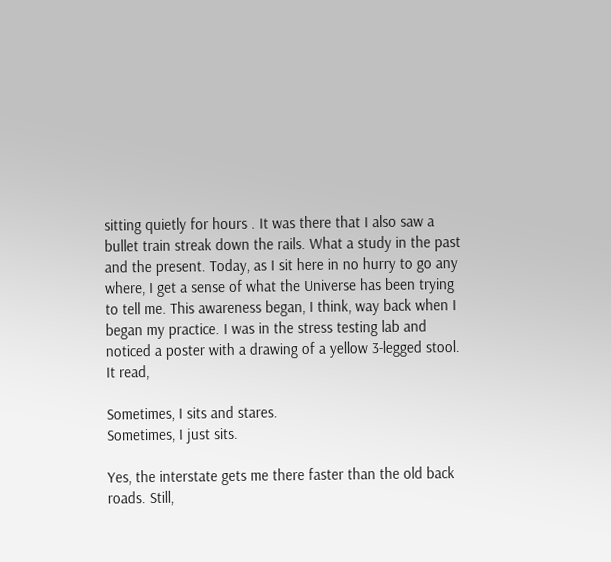sitting quietly for hours . It was there that I also saw a bullet train streak down the rails. What a study in the past and the present. Today, as I sit here in no hurry to go any where, I get a sense of what the Universe has been trying to tell me. This awareness began, I think, way back when I began my practice. I was in the stress testing lab and noticed a poster with a drawing of a yellow 3-legged stool. It read,

Sometimes, I sits and stares.
Sometimes, I just sits.

Yes, the interstate gets me there faster than the old back roads. Still,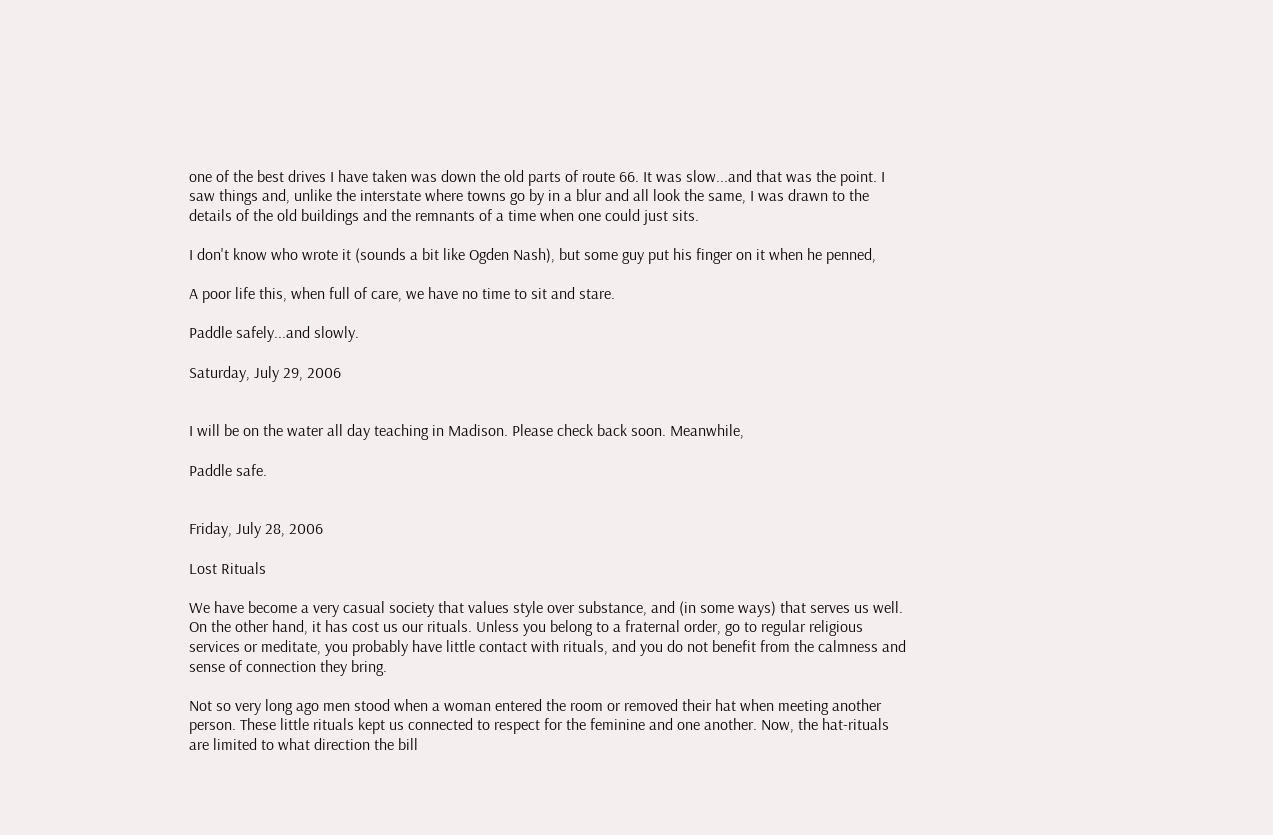one of the best drives I have taken was down the old parts of route 66. It was slow...and that was the point. I saw things and, unlike the interstate where towns go by in a blur and all look the same, I was drawn to the details of the old buildings and the remnants of a time when one could just sits.

I don't know who wrote it (sounds a bit like Ogden Nash), but some guy put his finger on it when he penned,

A poor life this, when full of care, we have no time to sit and stare.

Paddle safely...and slowly.

Saturday, July 29, 2006


I will be on the water all day teaching in Madison. Please check back soon. Meanwhile,

Paddle safe.


Friday, July 28, 2006

Lost Rituals

We have become a very casual society that values style over substance, and (in some ways) that serves us well. On the other hand, it has cost us our rituals. Unless you belong to a fraternal order, go to regular religious services or meditate, you probably have little contact with rituals, and you do not benefit from the calmness and sense of connection they bring.

Not so very long ago men stood when a woman entered the room or removed their hat when meeting another person. These little rituals kept us connected to respect for the feminine and one another. Now, the hat-rituals are limited to what direction the bill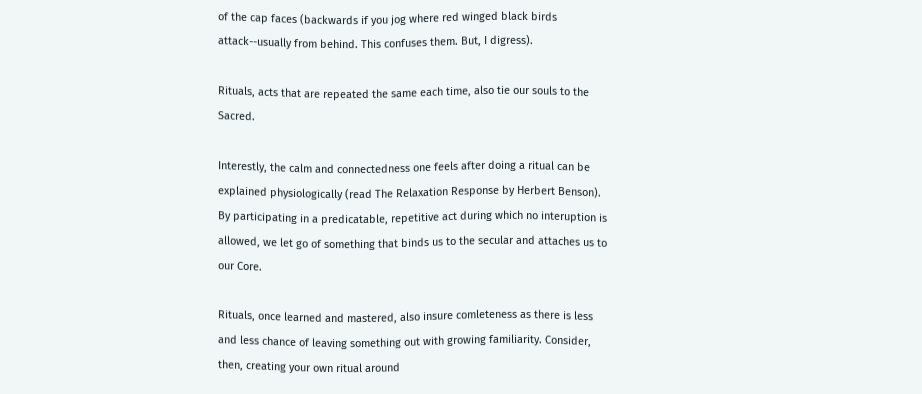of the cap faces (backwards if you jog where red winged black birds attack--usually from behind. This confuses them. But, I digress).

Rituals, acts that are repeated the same each time, also tie our souls to the Sacred.

Interestly, the calm and connectedness one feels after doing a ritual can be explained physiologically (read The Relaxation Response by Herbert Benson). By participating in a predicatable, repetitive act during which no interuption is allowed, we let go of something that binds us to the secular and attaches us to our Core.

Rituals, once learned and mastered, also insure comleteness as there is less and less chance of leaving something out with growing familiarity. Consider, then, creating your own ritual around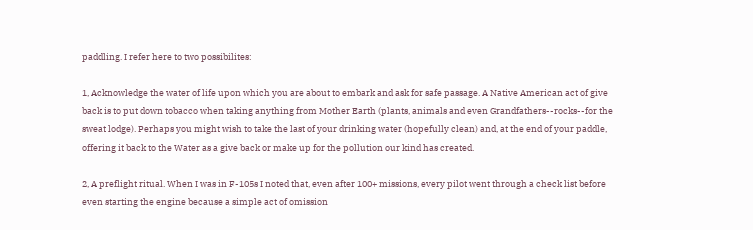paddling. I refer here to two possibilites:

1, Acknowledge the water of life upon which you are about to embark and ask for safe passage. A Native American act of give back is to put down tobacco when taking anything from Mother Earth (plants, animals and even Grandfathers--rocks--for the sweat lodge). Perhaps you might wish to take the last of your drinking water (hopefully clean) and, at the end of your paddle, offering it back to the Water as a give back or make up for the pollution our kind has created.

2, A preflight ritual. When I was in F-105s I noted that, even after 100+ missions, every pilot went through a check list before even starting the engine because a simple act of omission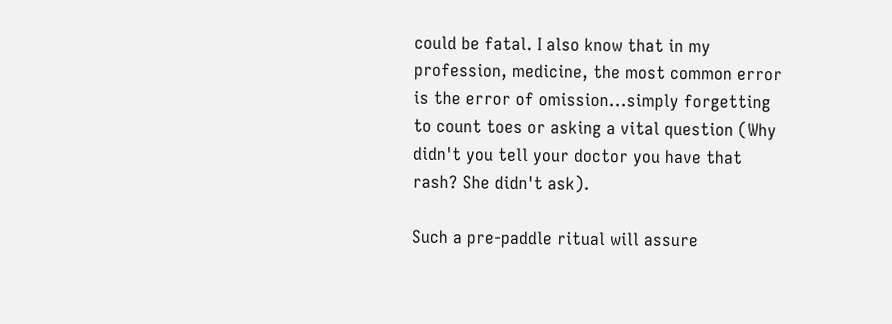could be fatal. I also know that in my profession, medicine, the most common error is the error of omission...simply forgetting to count toes or asking a vital question (Why didn't you tell your doctor you have that rash? She didn't ask).

Such a pre-paddle ritual will assure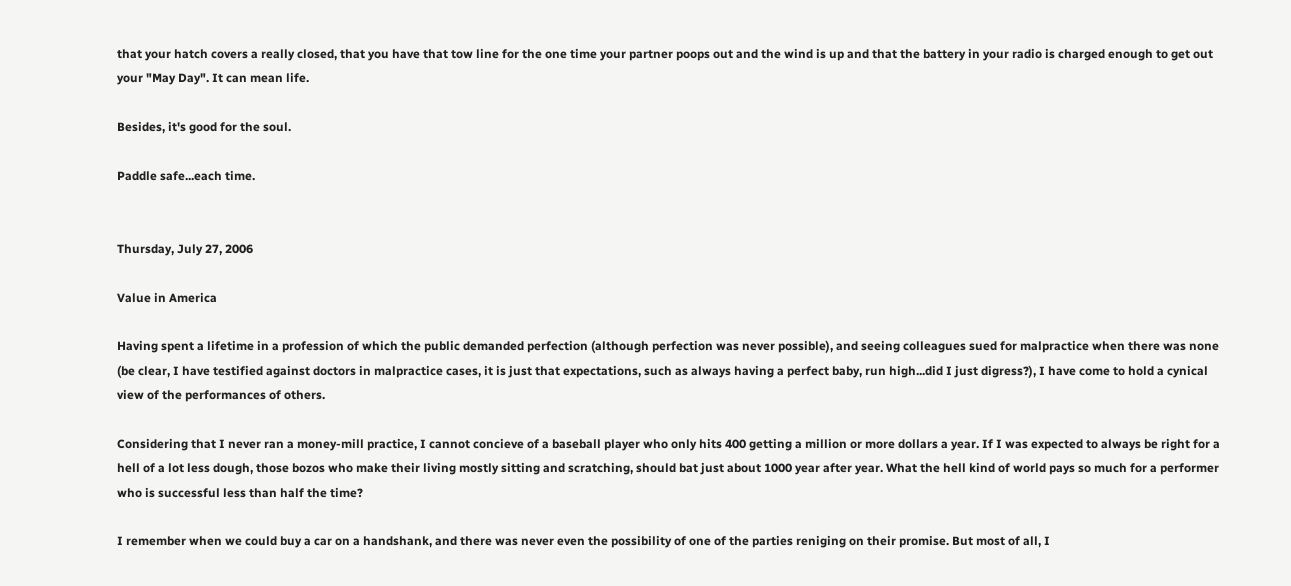that your hatch covers a really closed, that you have that tow line for the one time your partner poops out and the wind is up and that the battery in your radio is charged enough to get out your "May Day". It can mean life.

Besides, it's good for the soul.

Paddle safe...each time.


Thursday, July 27, 2006

Value in America

Having spent a lifetime in a profession of which the public demanded perfection (although perfection was never possible), and seeing colleagues sued for malpractice when there was none (be clear, I have testified against doctors in malpractice cases, it is just that expectations, such as always having a perfect baby, run high...did I just digress?), I have come to hold a cynical view of the performances of others.

Considering that I never ran a money-mill practice, I cannot concieve of a baseball player who only hits 400 getting a million or more dollars a year. If I was expected to always be right for a hell of a lot less dough, those bozos who make their living mostly sitting and scratching, should bat just about 1000 year after year. What the hell kind of world pays so much for a performer who is successful less than half the time?

I remember when we could buy a car on a handshank, and there was never even the possibility of one of the parties reniging on their promise. But most of all, I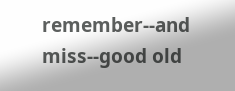remember--and miss--good old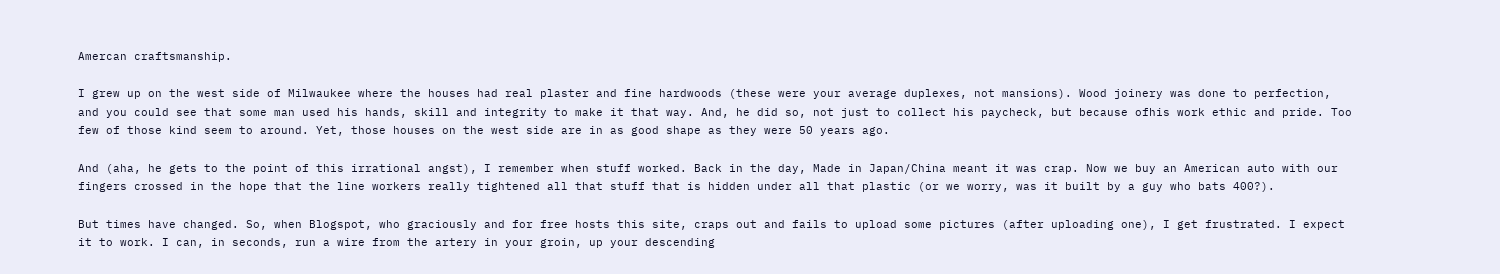Amercan craftsmanship.

I grew up on the west side of Milwaukee where the houses had real plaster and fine hardwoods (these were your average duplexes, not mansions). Wood joinery was done to perfection, and you could see that some man used his hands, skill and integrity to make it that way. And, he did so, not just to collect his paycheck, but because ofhis work ethic and pride. Too few of those kind seem to around. Yet, those houses on the west side are in as good shape as they were 50 years ago.

And (aha, he gets to the point of this irrational angst), I remember when stuff worked. Back in the day, Made in Japan/China meant it was crap. Now we buy an American auto with our fingers crossed in the hope that the line workers really tightened all that stuff that is hidden under all that plastic (or we worry, was it built by a guy who bats 400?).

But times have changed. So, when Blogspot, who graciously and for free hosts this site, craps out and fails to upload some pictures (after uploading one), I get frustrated. I expect it to work. I can, in seconds, run a wire from the artery in your groin, up your descending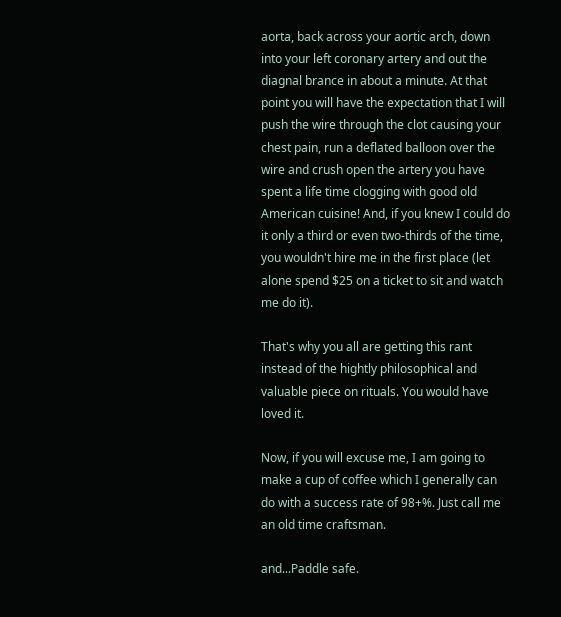aorta, back across your aortic arch, down into your left coronary artery and out the diagnal brance in about a minute. At that point you will have the expectation that I will push the wire through the clot causing your chest pain, run a deflated balloon over the wire and crush open the artery you have spent a life time clogging with good old American cuisine! And, if you knew I could do it only a third or even two-thirds of the time, you wouldn't hire me in the first place (let alone spend $25 on a ticket to sit and watch me do it).

That's why you all are getting this rant instead of the hightly philosophical and valuable piece on rituals. You would have loved it.

Now, if you will excuse me, I am going to make a cup of coffee which I generally can do with a success rate of 98+%. Just call me an old time craftsman.

and...Paddle safe.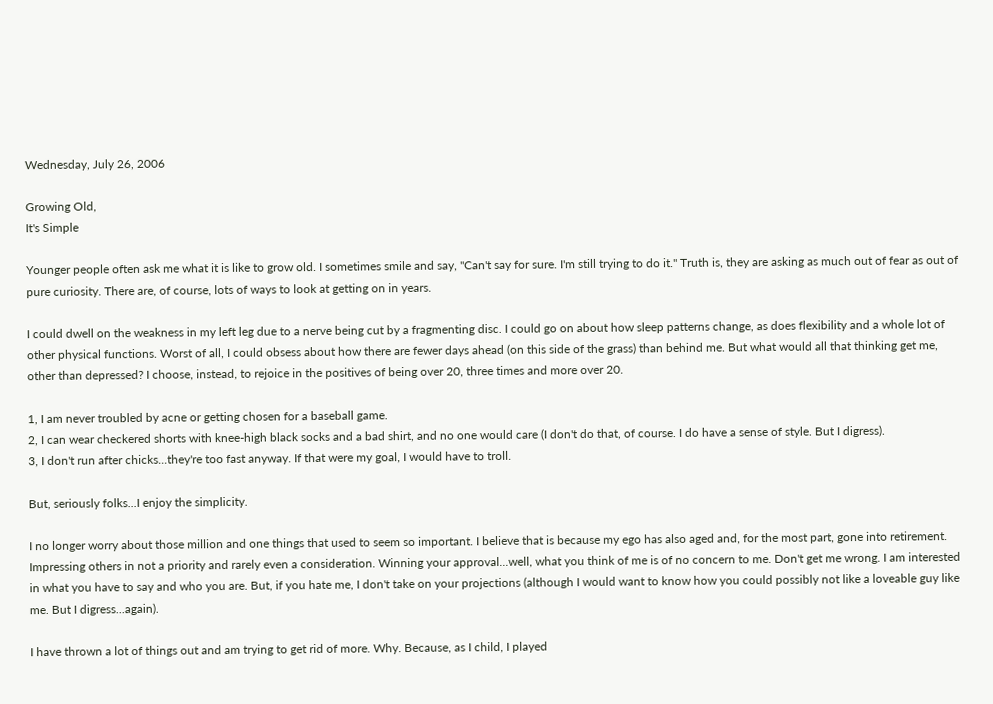Wednesday, July 26, 2006

Growing Old,
It's Simple

Younger people often ask me what it is like to grow old. I sometimes smile and say, "Can't say for sure. I'm still trying to do it." Truth is, they are asking as much out of fear as out of pure curiosity. There are, of course, lots of ways to look at getting on in years.

I could dwell on the weakness in my left leg due to a nerve being cut by a fragmenting disc. I could go on about how sleep patterns change, as does flexibility and a whole lot of other physical functions. Worst of all, I could obsess about how there are fewer days ahead (on this side of the grass) than behind me. But what would all that thinking get me, other than depressed? I choose, instead, to rejoice in the positives of being over 20, three times and more over 20.

1, I am never troubled by acne or getting chosen for a baseball game.
2, I can wear checkered shorts with knee-high black socks and a bad shirt, and no one would care (I don't do that, of course. I do have a sense of style. But I digress).
3, I don't run after chicks...they're too fast anyway. If that were my goal, I would have to troll.

But, seriously folks...I enjoy the simplicity.

I no longer worry about those million and one things that used to seem so important. I believe that is because my ego has also aged and, for the most part, gone into retirement. Impressing others in not a priority and rarely even a consideration. Winning your approval...well, what you think of me is of no concern to me. Don't get me wrong. I am interested in what you have to say and who you are. But, if you hate me, I don't take on your projections (although I would want to know how you could possibly not like a loveable guy like me. But I digress...again).

I have thrown a lot of things out and am trying to get rid of more. Why. Because, as I child, I played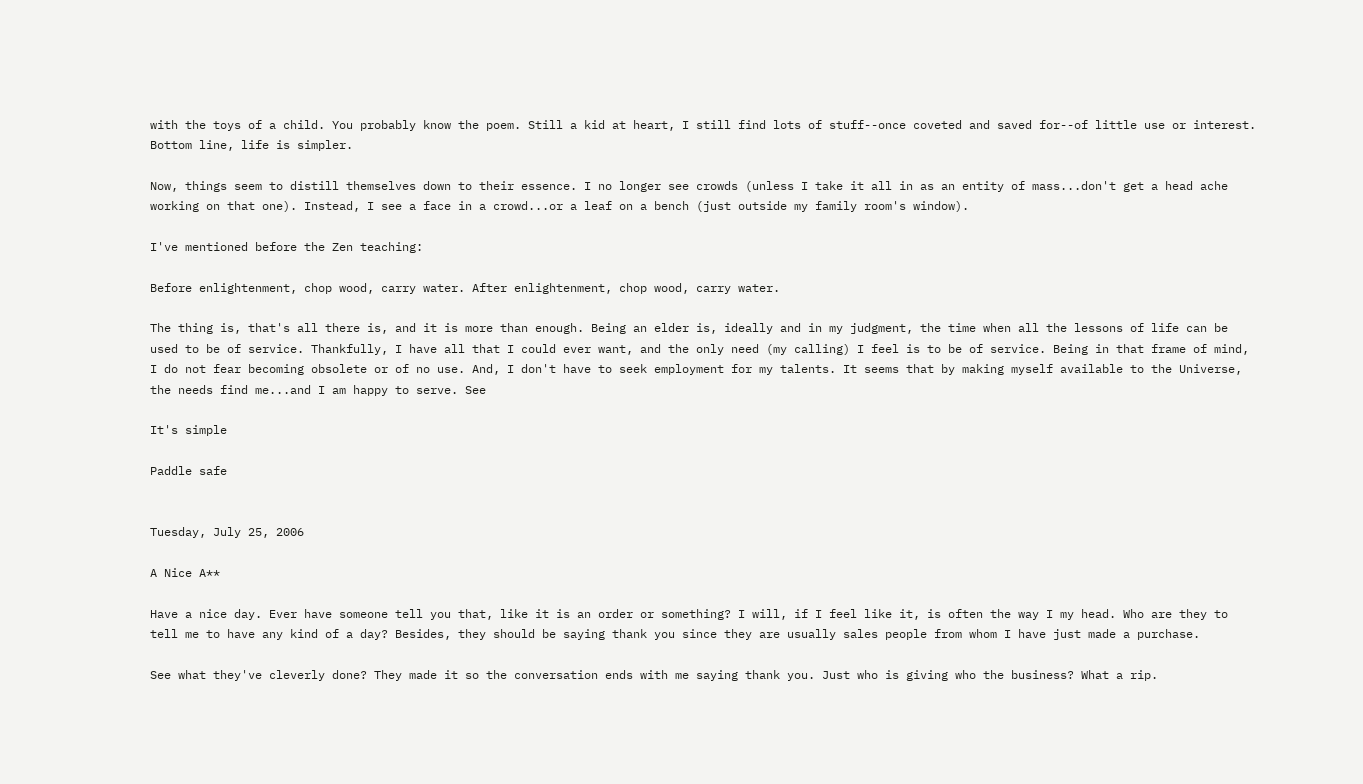with the toys of a child. You probably know the poem. Still a kid at heart, I still find lots of stuff--once coveted and saved for--of little use or interest. Bottom line, life is simpler.

Now, things seem to distill themselves down to their essence. I no longer see crowds (unless I take it all in as an entity of mass...don't get a head ache working on that one). Instead, I see a face in a crowd...or a leaf on a bench (just outside my family room's window).

I've mentioned before the Zen teaching:

Before enlightenment, chop wood, carry water. After enlightenment, chop wood, carry water.

The thing is, that's all there is, and it is more than enough. Being an elder is, ideally and in my judgment, the time when all the lessons of life can be used to be of service. Thankfully, I have all that I could ever want, and the only need (my calling) I feel is to be of service. Being in that frame of mind, I do not fear becoming obsolete or of no use. And, I don't have to seek employment for my talents. It seems that by making myself available to the Universe, the needs find me...and I am happy to serve. See

It's simple

Paddle safe


Tuesday, July 25, 2006

A Nice A**

Have a nice day. Ever have someone tell you that, like it is an order or something? I will, if I feel like it, is often the way I my head. Who are they to tell me to have any kind of a day? Besides, they should be saying thank you since they are usually sales people from whom I have just made a purchase.

See what they've cleverly done? They made it so the conversation ends with me saying thank you. Just who is giving who the business? What a rip.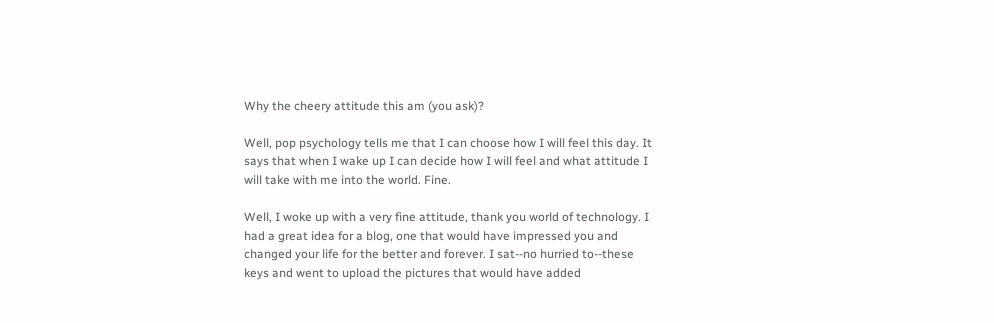Why the cheery attitude this am (you ask)?

Well, pop psychology tells me that I can choose how I will feel this day. It says that when I wake up I can decide how I will feel and what attitude I will take with me into the world. Fine.

Well, I woke up with a very fine attitude, thank you world of technology. I had a great idea for a blog, one that would have impressed you and changed your life for the better and forever. I sat--no hurried to--these keys and went to upload the pictures that would have added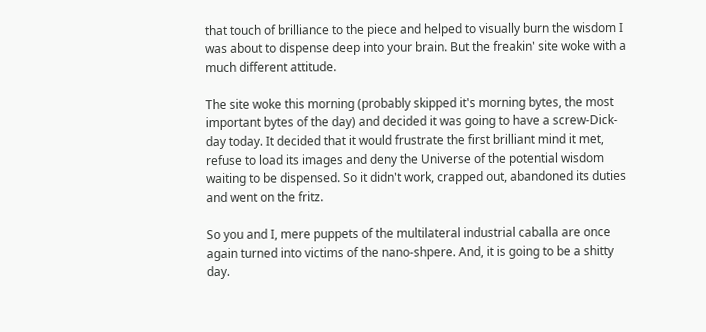that touch of brilliance to the piece and helped to visually burn the wisdom I was about to dispense deep into your brain. But the freakin' site woke with a much different attitude.

The site woke this morning (probably skipped it's morning bytes, the most important bytes of the day) and decided it was going to have a screw-Dick-day today. It decided that it would frustrate the first brilliant mind it met, refuse to load its images and deny the Universe of the potential wisdom waiting to be dispensed. So it didn't work, crapped out, abandoned its duties and went on the fritz.

So you and I, mere puppets of the multilateral industrial caballa are once again turned into victims of the nano-shpere. And, it is going to be a shitty day.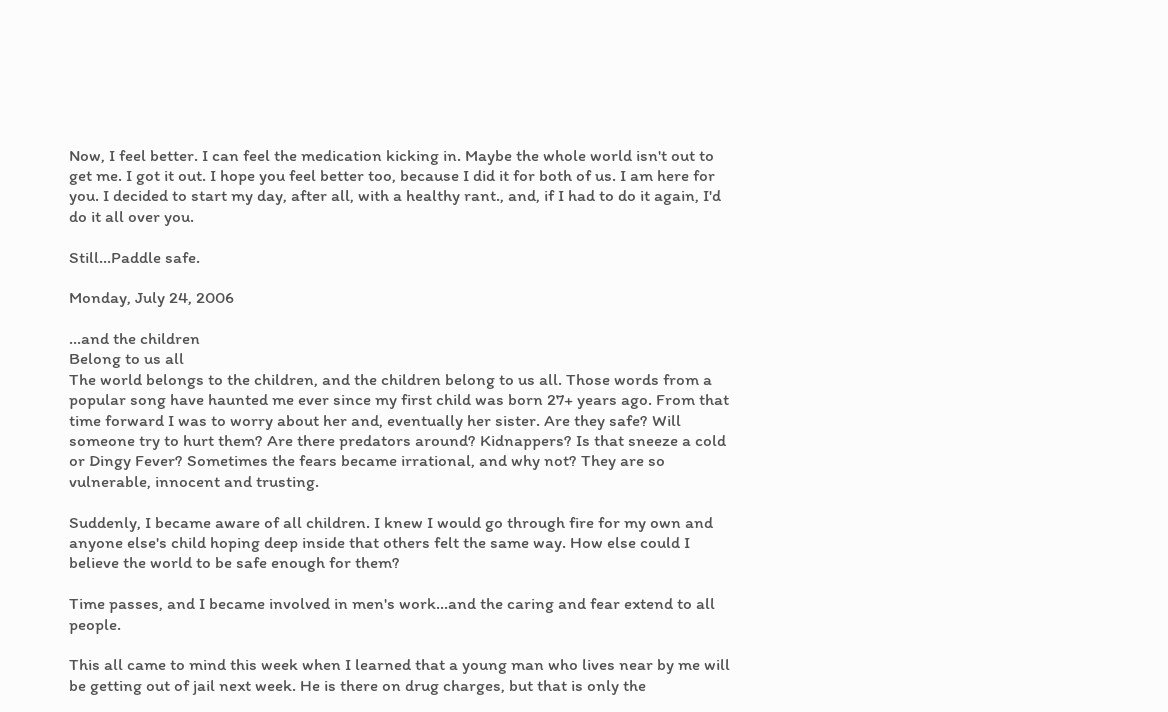Now, I feel better. I can feel the medication kicking in. Maybe the whole world isn't out to get me. I got it out. I hope you feel better too, because I did it for both of us. I am here for you. I decided to start my day, after all, with a healthy rant., and, if I had to do it again, I'd do it all over you.

Still...Paddle safe.

Monday, July 24, 2006

...and the children
Belong to us all
The world belongs to the children, and the children belong to us all. Those words from a popular song have haunted me ever since my first child was born 27+ years ago. From that time forward I was to worry about her and, eventually her sister. Are they safe? Will someone try to hurt them? Are there predators around? Kidnappers? Is that sneeze a cold or Dingy Fever? Sometimes the fears became irrational, and why not? They are so vulnerable, innocent and trusting.

Suddenly, I became aware of all children. I knew I would go through fire for my own and anyone else's child hoping deep inside that others felt the same way. How else could I believe the world to be safe enough for them?

Time passes, and I became involved in men's work...and the caring and fear extend to all people.

This all came to mind this week when I learned that a young man who lives near by me will be getting out of jail next week. He is there on drug charges, but that is only the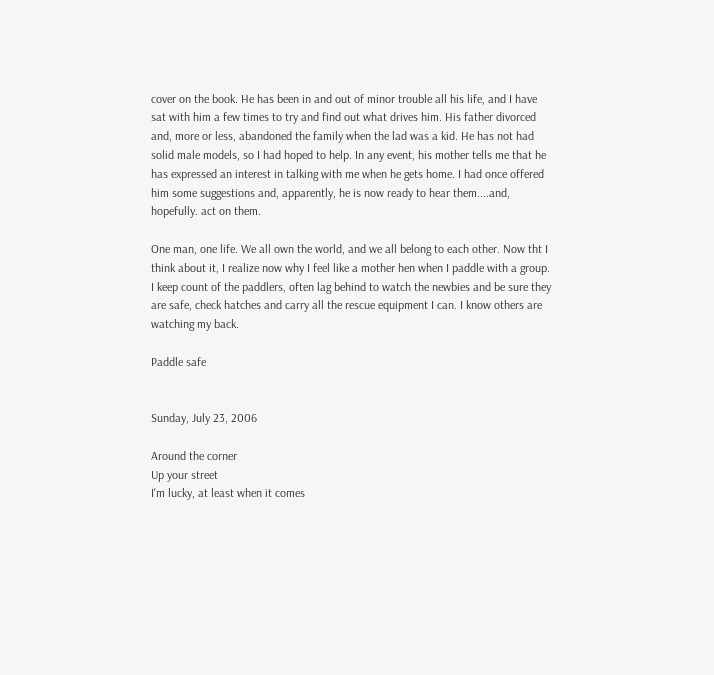cover on the book. He has been in and out of minor trouble all his life, and I have sat with him a few times to try and find out what drives him. His father divorced and, more or less, abandoned the family when the lad was a kid. He has not had solid male models, so I had hoped to help. In any event, his mother tells me that he has expressed an interest in talking with me when he gets home. I had once offered him some suggestions and, apparently, he is now ready to hear them....and, hopefully. act on them.

One man, one life. We all own the world, and we all belong to each other. Now tht I think about it, I realize now why I feel like a mother hen when I paddle with a group. I keep count of the paddlers, often lag behind to watch the newbies and be sure they are safe, check hatches and carry all the rescue equipment I can. I know others are watching my back.

Paddle safe


Sunday, July 23, 2006

Around the corner
Up your street
I'm lucky, at least when it comes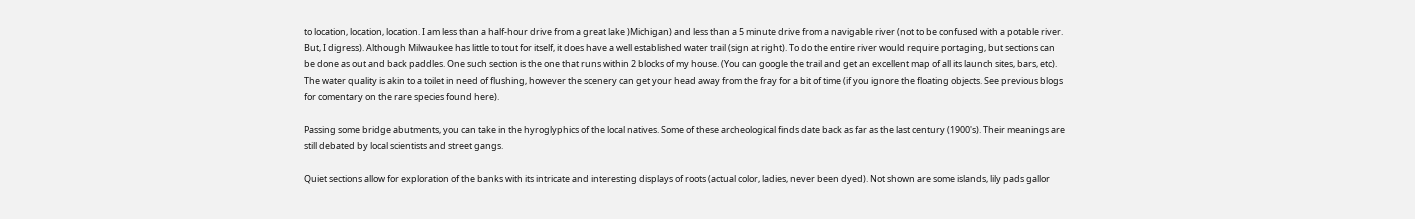to location, location, location. I am less than a half-hour drive from a great lake )Michigan) and less than a 5 minute drive from a navigable river (not to be confused with a potable river. But, I digress). Although Milwaukee has little to tout for itself, it does have a well established water trail (sign at right). To do the entire river would require portaging, but sections can be done as out and back paddles. One such section is the one that runs within 2 blocks of my house. (You can google the trail and get an excellent map of all its launch sites, bars, etc).
The water quality is akin to a toilet in need of flushing, however the scenery can get your head away from the fray for a bit of time (if you ignore the floating objects. See previous blogs for comentary on the rare species found here).

Passing some bridge abutments, you can take in the hyroglyphics of the local natives. Some of these archeological finds date back as far as the last century (1900's). Their meanings are still debated by local scientists and street gangs.

Quiet sections allow for exploration of the banks with its intricate and interesting displays of roots (actual color, ladies, never been dyed). Not shown are some islands, lily pads gallor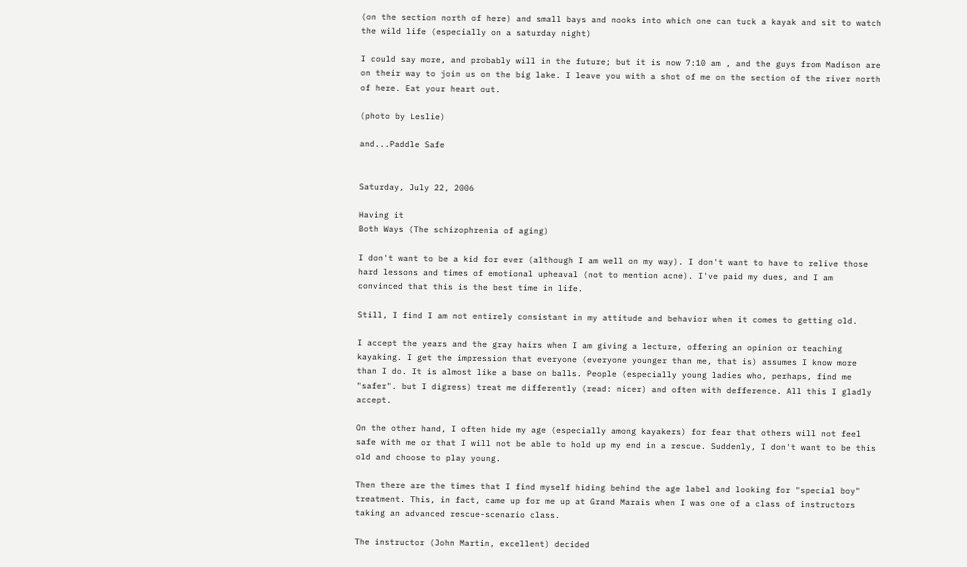(on the section north of here) and small bays and nooks into which one can tuck a kayak and sit to watch the wild life (especially on a saturday night)

I could say more, and probably will in the future; but it is now 7:10 am , and the guys from Madison are on their way to join us on the big lake. I leave you with a shot of me on the section of the river north of here. Eat your heart out.

(photo by Leslie)

and...Paddle Safe


Saturday, July 22, 2006

Having it
Both Ways (The schizophrenia of aging)

I don't want to be a kid for ever (although I am well on my way). I don't want to have to relive those hard lessons and times of emotional upheaval (not to mention acne). I've paid my dues, and I am convinced that this is the best time in life.

Still, I find I am not entirely consistant in my attitude and behavior when it comes to getting old.

I accept the years and the gray hairs when I am giving a lecture, offering an opinion or teaching kayaking. I get the impression that everyone (everyone younger than me, that is) assumes I know more than I do. It is almost like a base on balls. People (especially young ladies who, perhaps, find me "safer". but I digress) treat me differently (read: nicer) and often with defference. All this I gladly accept.

On the other hand, I often hide my age (especially among kayakers) for fear that others will not feel safe with me or that I will not be able to hold up my end in a rescue. Suddenly, I don't want to be this old and choose to play young.

Then there are the times that I find myself hiding behind the age label and looking for "special boy" treatment. This, in fact, came up for me up at Grand Marais when I was one of a class of instructors taking an advanced rescue-scenario class.

The instructor (John Martin, excellent) decided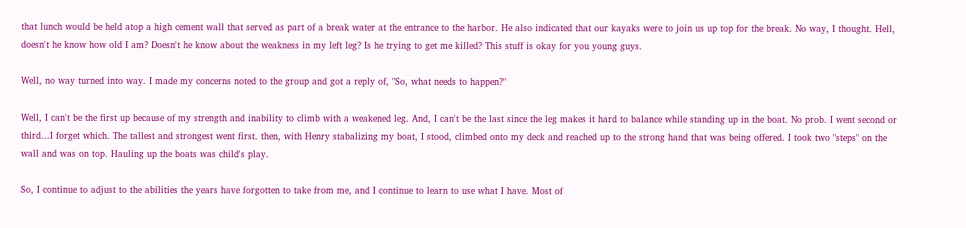that lunch would be held atop a high cement wall that served as part of a break water at the entrance to the harbor. He also indicated that our kayaks were to join us up top for the break. No way, I thought. Hell, doesn't he know how old I am? Doesn't he know about the weakness in my left leg? Is he trying to get me killed? This stuff is okay for you young guys.

Well, no way turned into way. I made my concerns noted to the group and got a reply of, "So, what needs to happen?"

Well, I can't be the first up because of my strength and inability to climb with a weakened leg. And, I can't be the last since the leg makes it hard to balance while standing up in the boat. No prob. I went second or third...I forget which. The tallest and strongest went first. then, with Henry stabalizing my boat, I stood, climbed onto my deck and reached up to the strong hand that was being offered. I took two "steps" on the wall and was on top. Hauling up the boats was child's play.

So, I continue to adjust to the abilities the years have forgotten to take from me, and I continue to learn to use what I have. Most of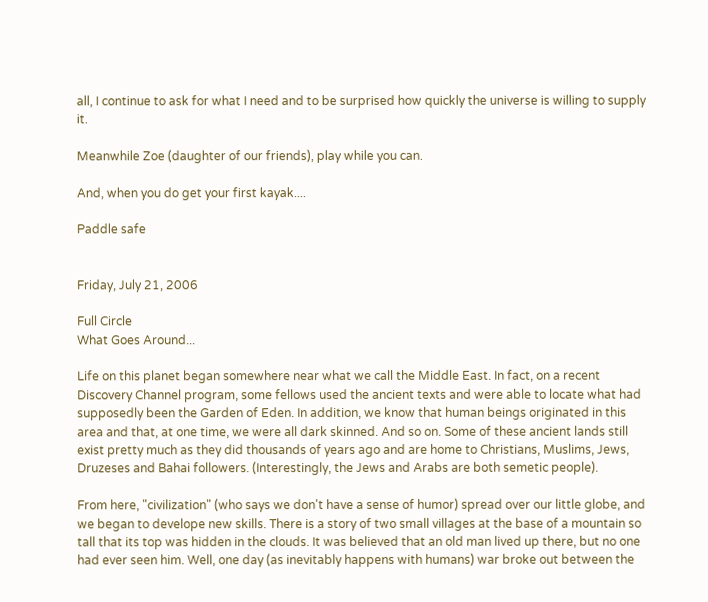all, I continue to ask for what I need and to be surprised how quickly the universe is willing to supply it.

Meanwhile Zoe (daughter of our friends), play while you can.

And, when you do get your first kayak....

Paddle safe


Friday, July 21, 2006

Full Circle
What Goes Around...

Life on this planet began somewhere near what we call the Middle East. In fact, on a recent Discovery Channel program, some fellows used the ancient texts and were able to locate what had supposedly been the Garden of Eden. In addition, we know that human beings originated in this area and that, at one time, we were all dark skinned. And so on. Some of these ancient lands still exist pretty much as they did thousands of years ago and are home to Christians, Muslims, Jews, Druzeses and Bahai followers. (Interestingly, the Jews and Arabs are both semetic people).

From here, "civilization" (who says we don't have a sense of humor) spread over our little globe, and we began to develope new skills. There is a story of two small villages at the base of a mountain so tall that its top was hidden in the clouds. It was believed that an old man lived up there, but no one had ever seen him. Well, one day (as inevitably happens with humans) war broke out between the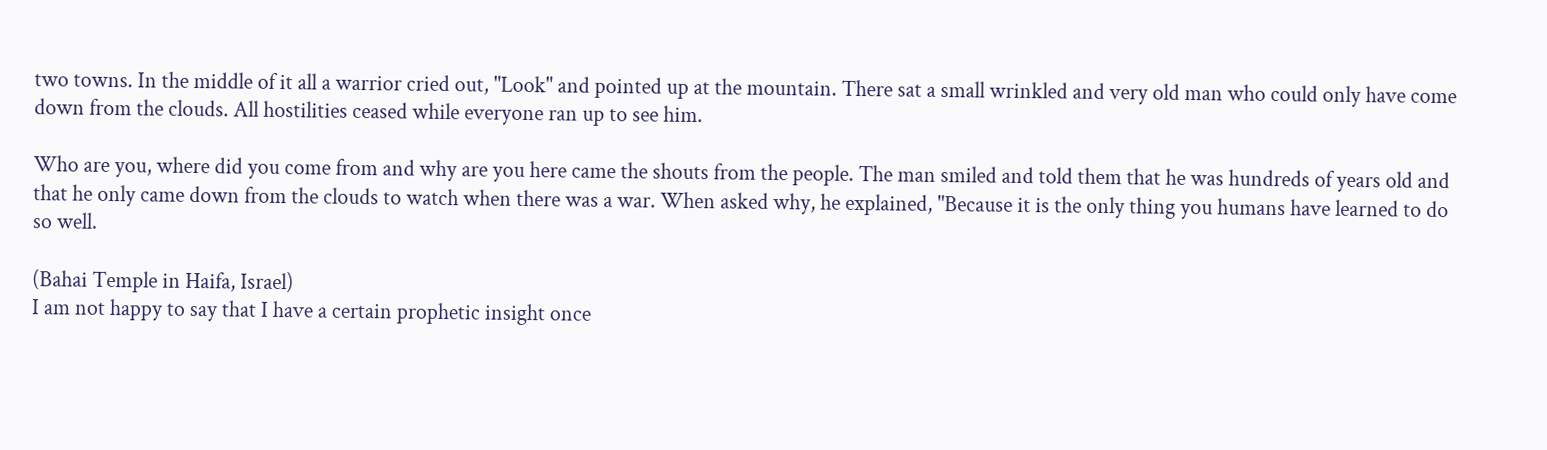two towns. In the middle of it all a warrior cried out, "Look" and pointed up at the mountain. There sat a small wrinkled and very old man who could only have come down from the clouds. All hostilities ceased while everyone ran up to see him.

Who are you, where did you come from and why are you here came the shouts from the people. The man smiled and told them that he was hundreds of years old and that he only came down from the clouds to watch when there was a war. When asked why, he explained, "Because it is the only thing you humans have learned to do so well.

(Bahai Temple in Haifa, Israel)
I am not happy to say that I have a certain prophetic insight once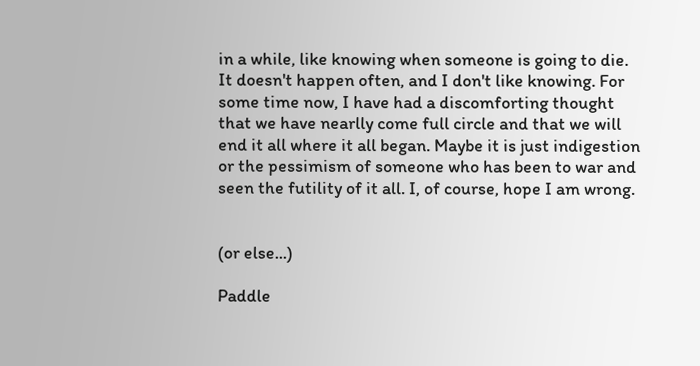in a while, like knowing when someone is going to die. It doesn't happen often, and I don't like knowing. For some time now, I have had a discomforting thought that we have nearlly come full circle and that we will end it all where it all began. Maybe it is just indigestion or the pessimism of someone who has been to war and seen the futility of it all. I, of course, hope I am wrong.


(or else...)

Paddle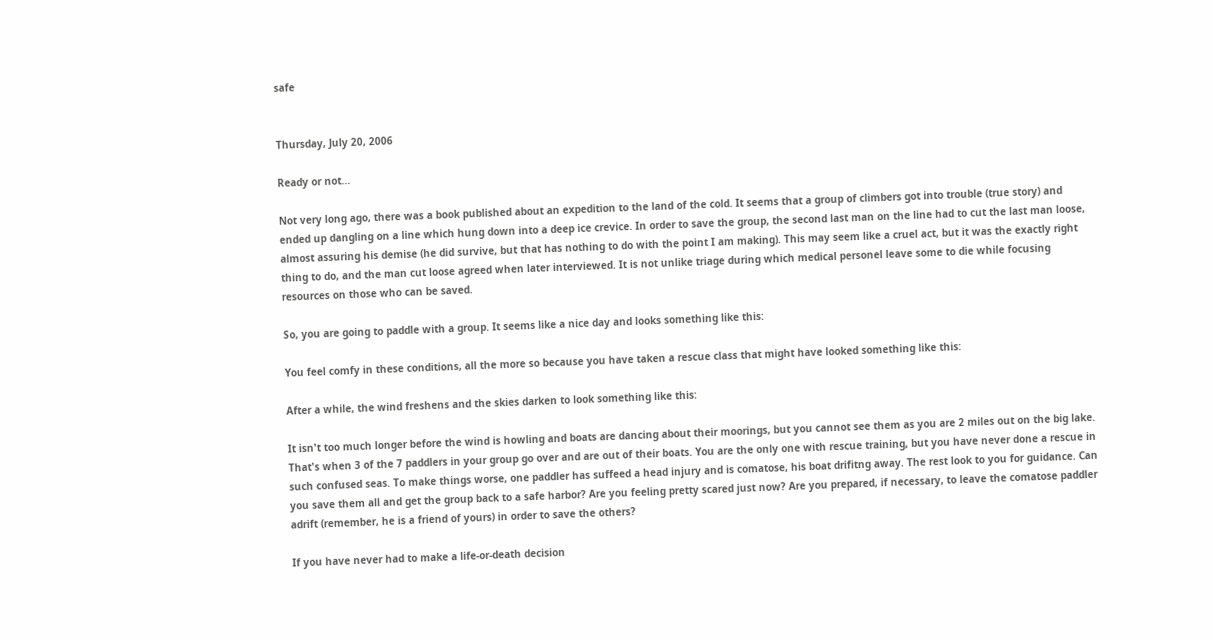safe


Thursday, July 20, 2006

Ready or not...

Not very long ago, there was a book published about an expedition to the land of the cold. It seems that a group of climbers got into trouble (true story) and ended up dangling on a line which hung down into a deep ice crevice. In order to save the group, the second last man on the line had to cut the last man loose, almost assuring his demise (he did survive, but that has nothing to do with the point I am making). This may seem like a cruel act, but it was the exactly right thing to do, and the man cut loose agreed when later interviewed. It is not unlike triage during which medical personel leave some to die while focusing resources on those who can be saved.

So, you are going to paddle with a group. It seems like a nice day and looks something like this:

You feel comfy in these conditions, all the more so because you have taken a rescue class that might have looked something like this:

After a while, the wind freshens and the skies darken to look something like this:

It isn't too much longer before the wind is howling and boats are dancing about their moorings, but you cannot see them as you are 2 miles out on the big lake. That's when 3 of the 7 paddlers in your group go over and are out of their boats. You are the only one with rescue training, but you have never done a rescue in such confused seas. To make things worse, one paddler has suffeed a head injury and is comatose, his boat drifitng away. The rest look to you for guidance. Can you save them all and get the group back to a safe harbor? Are you feeling pretty scared just now? Are you prepared, if necessary, to leave the comatose paddler adrift (remember, he is a friend of yours) in order to save the others?

If you have never had to make a life-or-death decision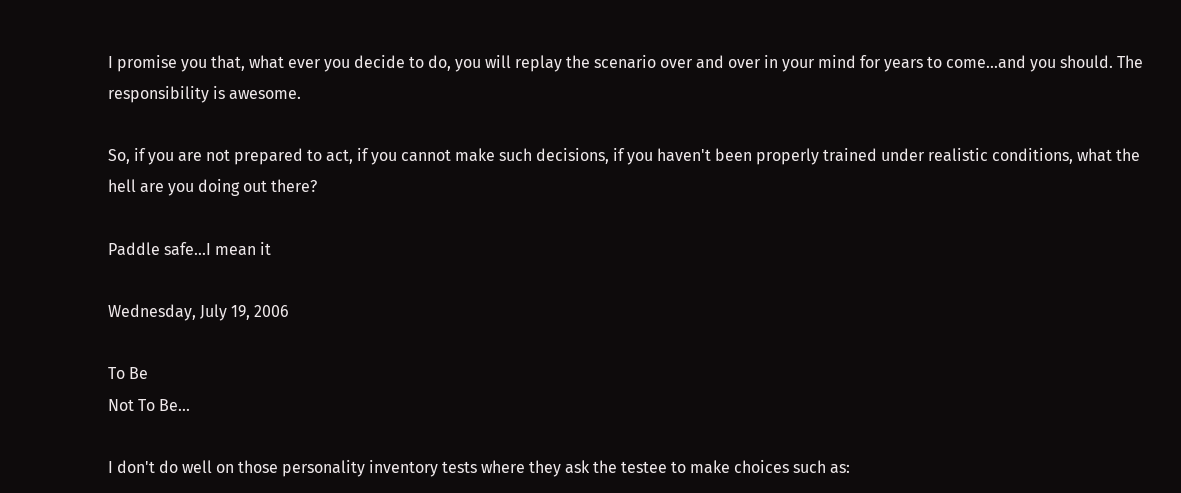I promise you that, what ever you decide to do, you will replay the scenario over and over in your mind for years to come...and you should. The responsibility is awesome.

So, if you are not prepared to act, if you cannot make such decisions, if you haven't been properly trained under realistic conditions, what the hell are you doing out there?

Paddle safe...I mean it

Wednesday, July 19, 2006

To Be
Not To Be...

I don't do well on those personality inventory tests where they ask the testee to make choices such as: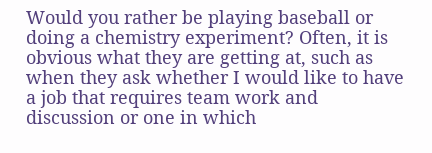Would you rather be playing baseball or doing a chemistry experiment? Often, it is obvious what they are getting at, such as when they ask whether I would like to have a job that requires team work and discussion or one in which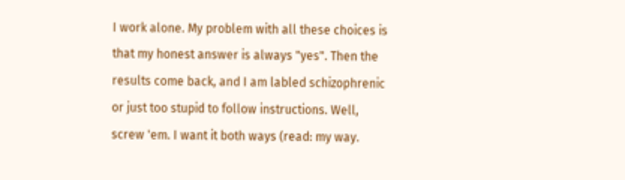I work alone. My problem with all these choices is that my honest answer is always "yes". Then the results come back, and I am labled schizophrenic or just too stupid to follow instructions. Well, screw 'em. I want it both ways (read: my way.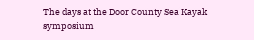The days at the Door County Sea Kayak symposium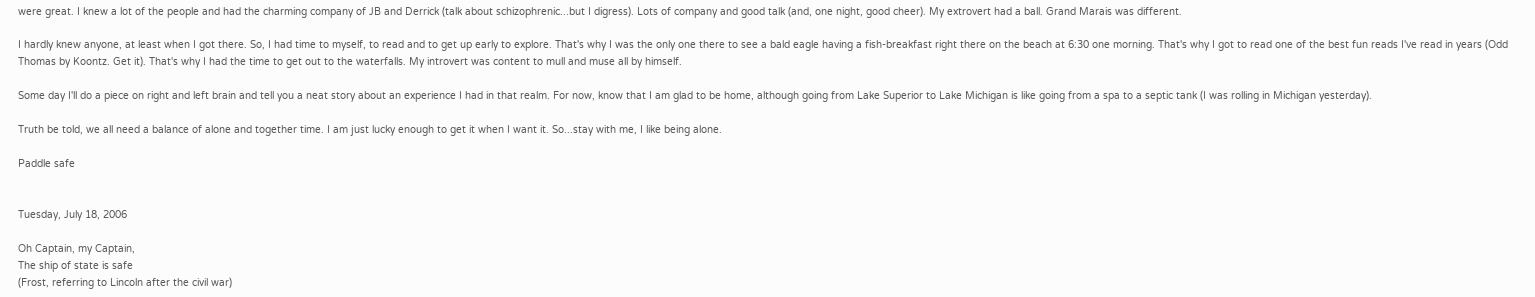were great. I knew a lot of the people and had the charming company of JB and Derrick (talk about schizophrenic...but I digress). Lots of company and good talk (and, one night, good cheer). My extrovert had a ball. Grand Marais was different.

I hardly knew anyone, at least when I got there. So, I had time to myself, to read and to get up early to explore. That's why I was the only one there to see a bald eagle having a fish-breakfast right there on the beach at 6:30 one morning. That's why I got to read one of the best fun reads I've read in years (Odd Thomas by Koontz. Get it). That's why I had the time to get out to the waterfalls. My introvert was content to mull and muse all by himself.

Some day I'll do a piece on right and left brain and tell you a neat story about an experience I had in that realm. For now, know that I am glad to be home, although going from Lake Superior to Lake Michigan is like going from a spa to a septic tank (I was rolling in Michigan yesterday).

Truth be told, we all need a balance of alone and together time. I am just lucky enough to get it when I want it. So...stay with me, I like being alone.

Paddle safe


Tuesday, July 18, 2006

Oh Captain, my Captain,
The ship of state is safe
(Frost, referring to Lincoln after the civil war)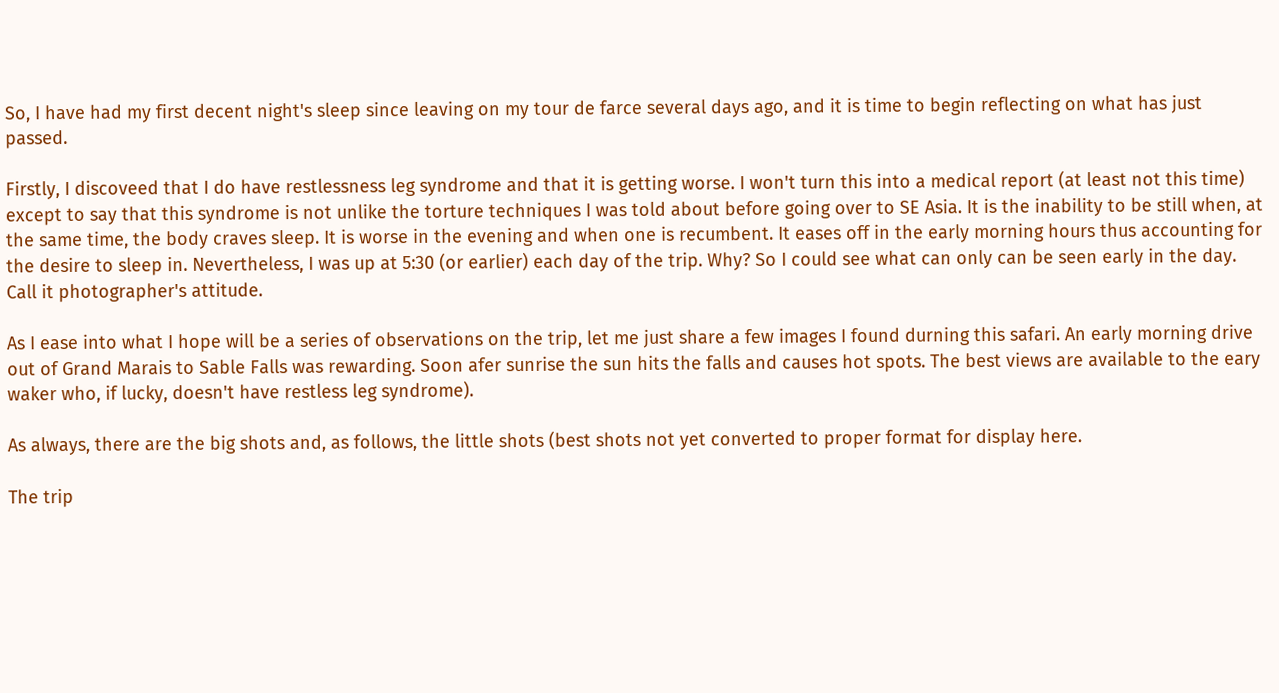So, I have had my first decent night's sleep since leaving on my tour de farce several days ago, and it is time to begin reflecting on what has just passed.

Firstly, I discoveed that I do have restlessness leg syndrome and that it is getting worse. I won't turn this into a medical report (at least not this time) except to say that this syndrome is not unlike the torture techniques I was told about before going over to SE Asia. It is the inability to be still when, at the same time, the body craves sleep. It is worse in the evening and when one is recumbent. It eases off in the early morning hours thus accounting for the desire to sleep in. Nevertheless, I was up at 5:30 (or earlier) each day of the trip. Why? So I could see what can only can be seen early in the day. Call it photographer's attitude.

As I ease into what I hope will be a series of observations on the trip, let me just share a few images I found durning this safari. An early morning drive out of Grand Marais to Sable Falls was rewarding. Soon afer sunrise the sun hits the falls and causes hot spots. The best views are available to the eary waker who, if lucky, doesn't have restless leg syndrome).

As always, there are the big shots and, as follows, the little shots (best shots not yet converted to proper format for display here.

The trip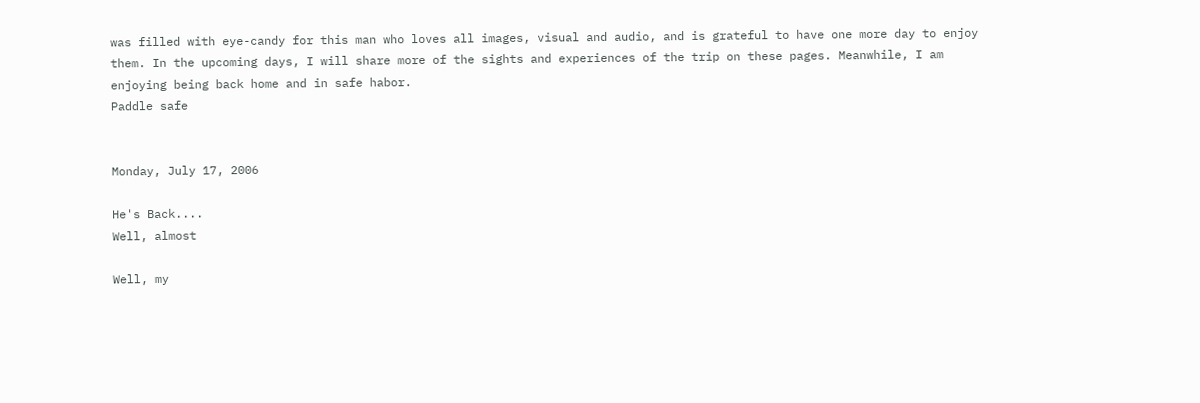was filled with eye-candy for this man who loves all images, visual and audio, and is grateful to have one more day to enjoy them. In the upcoming days, I will share more of the sights and experiences of the trip on these pages. Meanwhile, I am enjoying being back home and in safe habor.
Paddle safe


Monday, July 17, 2006

He's Back....
Well, almost

Well, my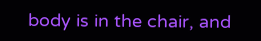body is in the chair, and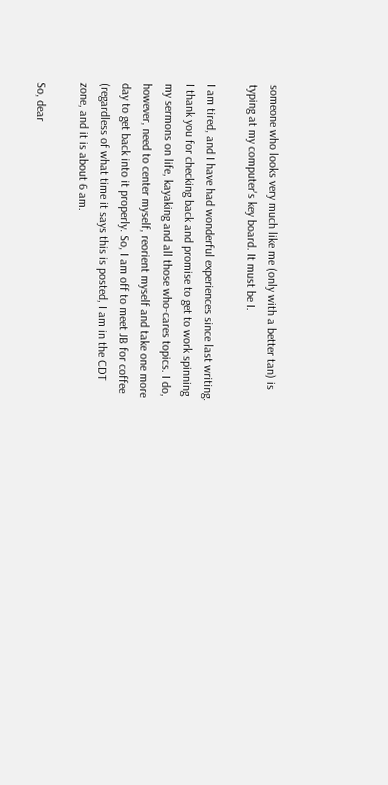someone who looks very much like me (only with a better tan) is typing at my computer's key board. It must be I.

I am tired, and I have had wonderful experiences since last writing. I thank you for checking back and promise to get to work spinning my sermons on life, kayaking and all those who-cares topics. I do, however, need to center myself, reorient myself and take one more day to get back into it properly. So, I am off to meet JB for coffee (regardless of what time it says this is posted, I am in the CDT zone, and it is about 6 am.

So, dear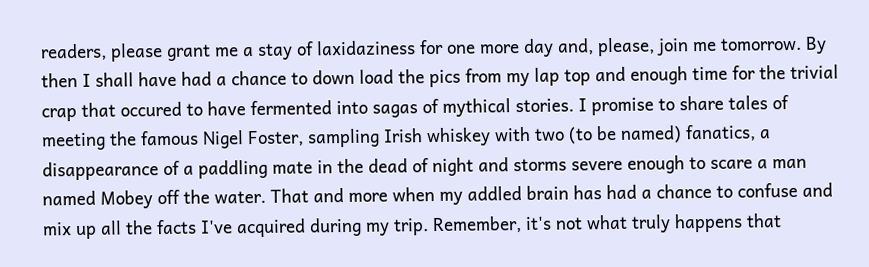readers, please grant me a stay of laxidaziness for one more day and, please, join me tomorrow. By then I shall have had a chance to down load the pics from my lap top and enough time for the trivial crap that occured to have fermented into sagas of mythical stories. I promise to share tales of meeting the famous Nigel Foster, sampling Irish whiskey with two (to be named) fanatics, a disappearance of a paddling mate in the dead of night and storms severe enough to scare a man named Mobey off the water. That and more when my addled brain has had a chance to confuse and mix up all the facts I've acquired during my trip. Remember, it's not what truly happens that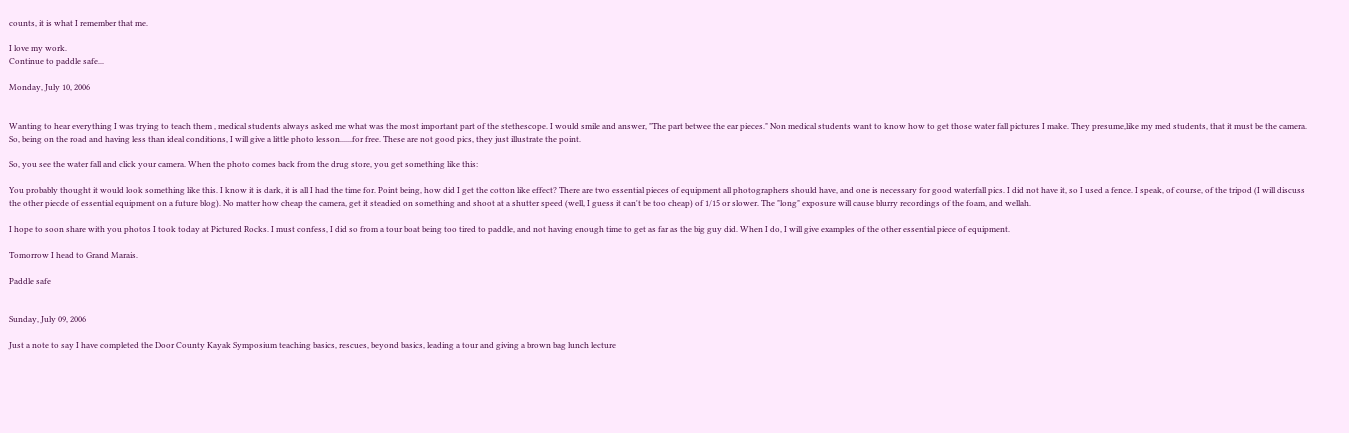counts, it is what I remember that me.

I love my work.
Continue to paddle safe...

Monday, July 10, 2006


Wanting to hear everything I was trying to teach them , medical students always asked me what was the most important part of the stethescope. I would smile and answer, "The part betwee the ear pieces." Non medical students want to know how to get those water fall pictures I make. They presume,like my med students, that it must be the camera. So, being on the road and having less than ideal conditions, I will give a little photo lesson......for free. These are not good pics, they just illustrate the point.

So, you see the water fall and click your camera. When the photo comes back from the drug store, you get something like this:

You probably thought it would look something like this. I know it is dark, it is all I had the time for. Point being, how did I get the cotton like effect? There are two essential pieces of equipment all photographers should have, and one is necessary for good waterfall pics. I did not have it, so I used a fence. I speak, of course, of the tripod (I will discuss the other piecde of essential equipment on a future blog). No matter how cheap the camera, get it steadied on something and shoot at a shutter speed (well, I guess it can't be too cheap) of 1/15 or slower. The "long" exposure will cause blurry recordings of the foam, and wellah.

I hope to soon share with you photos I took today at Pictured Rocks. I must confess, I did so from a tour boat being too tired to paddle, and not having enough time to get as far as the big guy did. When I do, I will give examples of the other essential piece of equipment.

Tomorrow I head to Grand Marais.

Paddle safe


Sunday, July 09, 2006

Just a note to say I have completed the Door County Kayak Symposium teaching basics, rescues, beyond basics, leading a tour and giving a brown bag lunch lecture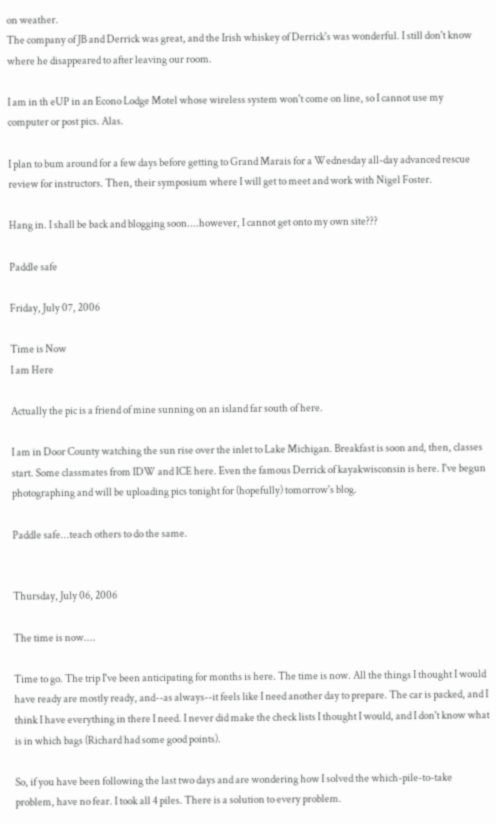on weather.
The company of JB and Derrick was great, and the Irish whiskey of Derrick's was wonderful. I still don't know where he disappeared to after leaving our room.

I am in th eUP in an Econo Lodge Motel whose wireless system won't come on line, so I cannot use my computer or post pics. Alas.

I plan to bum around for a few days before getting to Grand Marais for a Wednesday all-day advanced rescue review for instructors. Then, their symposium where I will get to meet and work with Nigel Foster.

Hang in. I shall be back and blogging soon....however, I cannot get onto my own site???

Paddle safe

Friday, July 07, 2006

Time is Now
I am Here

Actually the pic is a friend of mine sunning on an island far south of here.

I am in Door County watching the sun rise over the inlet to Lake Michigan. Breakfast is soon and, then, classes start. Some classmates from IDW and ICE here. Even the famous Derrick of kayakwisconsin is here. I've begun photographing and will be uploading pics tonight for (hopefully) tomorrow's blog.

Paddle safe...teach others to do the same.


Thursday, July 06, 2006

The time is now....

Time to go. The trip I've been anticipating for months is here. The time is now. All the things I thought I would have ready are mostly ready, and--as always--it feels like I need another day to prepare. The car is packed, and I think I have everything in there I need. I never did make the check lists I thought I would, and I don't know what is in which bags (Richard had some good points).

So, if you have been following the last two days and are wondering how I solved the which-pile-to-take problem, have no fear. I took all 4 piles. There is a solution to every problem.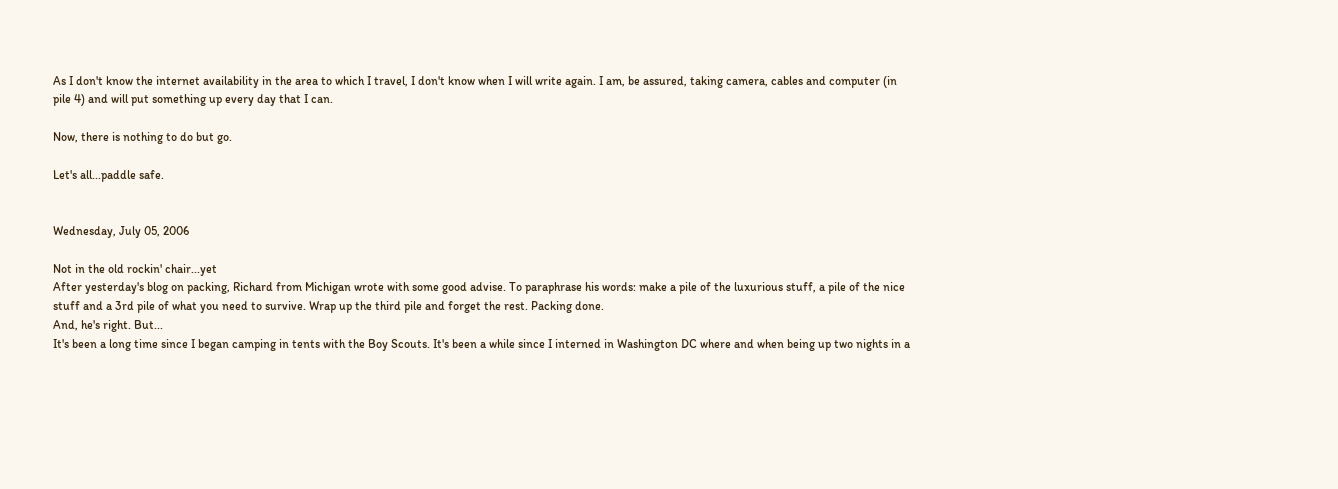As I don't know the internet availability in the area to which I travel, I don't know when I will write again. I am, be assured, taking camera, cables and computer (in pile 4) and will put something up every day that I can.

Now, there is nothing to do but go.

Let's all...paddle safe.


Wednesday, July 05, 2006

Not in the old rockin' chair...yet
After yesterday's blog on packing, Richard from Michigan wrote with some good advise. To paraphrase his words: make a pile of the luxurious stuff, a pile of the nice stuff and a 3rd pile of what you need to survive. Wrap up the third pile and forget the rest. Packing done.
And, he's right. But...
It's been a long time since I began camping in tents with the Boy Scouts. It's been a while since I interned in Washington DC where and when being up two nights in a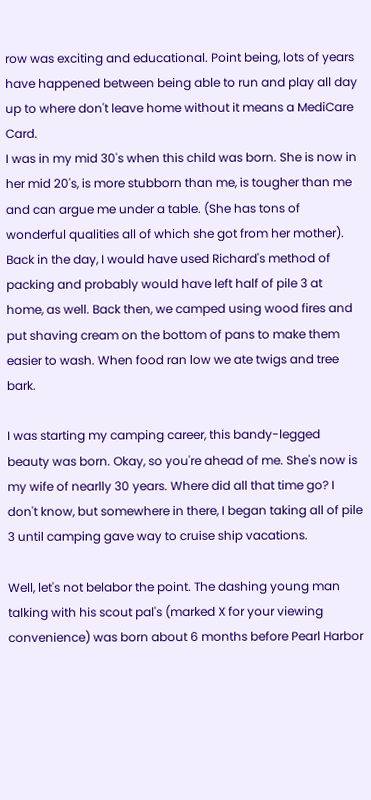row was exciting and educational. Point being, lots of years have happened between being able to run and play all day up to where don't leave home without it means a MediCare Card.
I was in my mid 30's when this child was born. She is now in her mid 20's, is more stubborn than me, is tougher than me and can argue me under a table. (She has tons of wonderful qualities all of which she got from her mother).
Back in the day, I would have used Richard's method of packing and probably would have left half of pile 3 at home, as well. Back then, we camped using wood fires and put shaving cream on the bottom of pans to make them easier to wash. When food ran low we ate twigs and tree bark.

I was starting my camping career, this bandy-legged beauty was born. Okay, so you're ahead of me. She's now is my wife of nearlly 30 years. Where did all that time go? I don't know, but somewhere in there, I began taking all of pile 3 until camping gave way to cruise ship vacations.

Well, let's not belabor the point. The dashing young man talking with his scout pal's (marked X for your viewing convenience) was born about 6 months before Pearl Harbor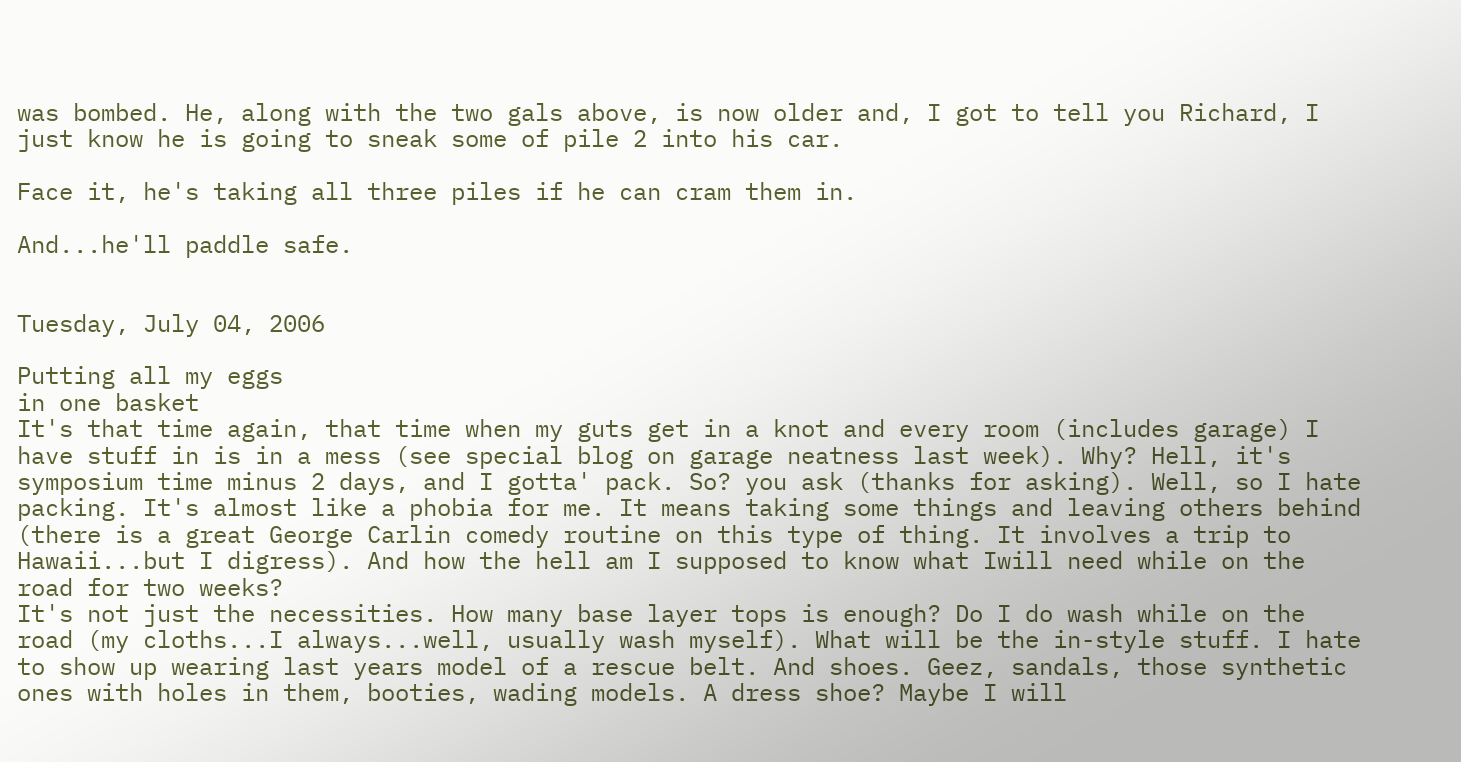was bombed. He, along with the two gals above, is now older and, I got to tell you Richard, I just know he is going to sneak some of pile 2 into his car.

Face it, he's taking all three piles if he can cram them in.

And...he'll paddle safe.


Tuesday, July 04, 2006

Putting all my eggs
in one basket
It's that time again, that time when my guts get in a knot and every room (includes garage) I have stuff in is in a mess (see special blog on garage neatness last week). Why? Hell, it's symposium time minus 2 days, and I gotta' pack. So? you ask (thanks for asking). Well, so I hate packing. It's almost like a phobia for me. It means taking some things and leaving others behind (there is a great George Carlin comedy routine on this type of thing. It involves a trip to Hawaii...but I digress). And how the hell am I supposed to know what Iwill need while on the road for two weeks?
It's not just the necessities. How many base layer tops is enough? Do I do wash while on the road (my cloths...I always...well, usually wash myself). What will be the in-style stuff. I hate to show up wearing last years model of a rescue belt. And shoes. Geez, sandals, those synthetic ones with holes in them, booties, wading models. A dress shoe? Maybe I will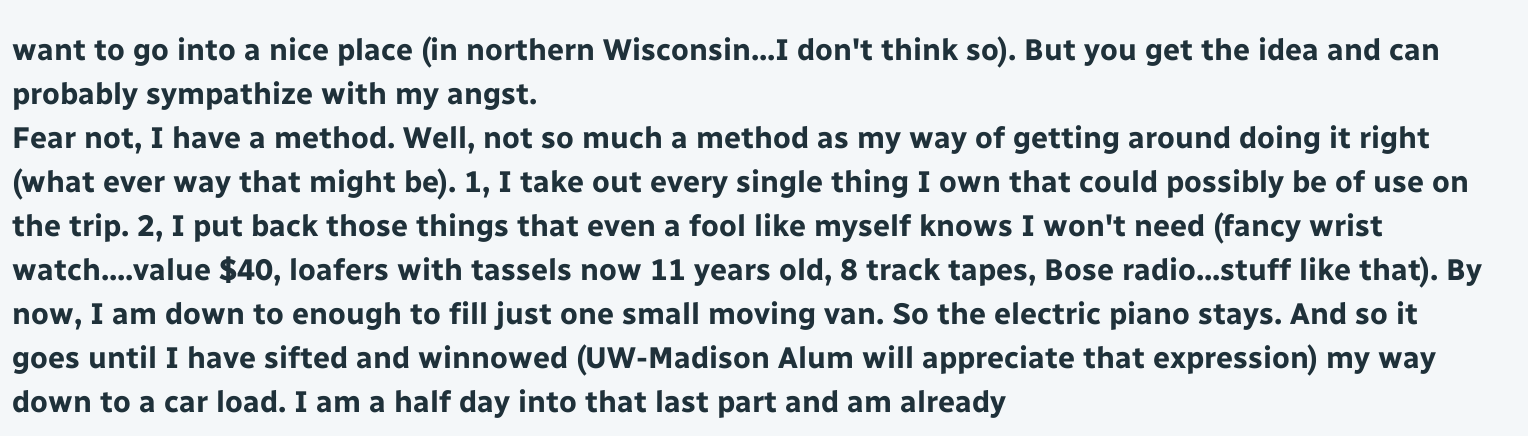want to go into a nice place (in northern Wisconsin...I don't think so). But you get the idea and can probably sympathize with my angst.
Fear not, I have a method. Well, not so much a method as my way of getting around doing it right (what ever way that might be). 1, I take out every single thing I own that could possibly be of use on the trip. 2, I put back those things that even a fool like myself knows I won't need (fancy wrist watch....value $40, loafers with tassels now 11 years old, 8 track tapes, Bose radio...stuff like that). By now, I am down to enough to fill just one small moving van. So the electric piano stays. And so it goes until I have sifted and winnowed (UW-Madison Alum will appreciate that expression) my way down to a car load. I am a half day into that last part and am already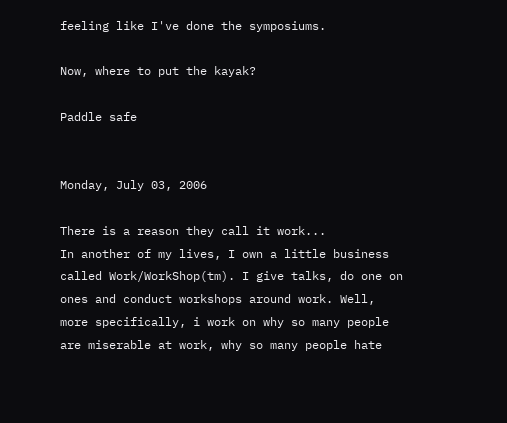feeling like I've done the symposiums.

Now, where to put the kayak?

Paddle safe


Monday, July 03, 2006

There is a reason they call it work...
In another of my lives, I own a little business called Work/WorkShop(tm). I give talks, do one on ones and conduct workshops around work. Well, more specifically, i work on why so many people are miserable at work, why so many people hate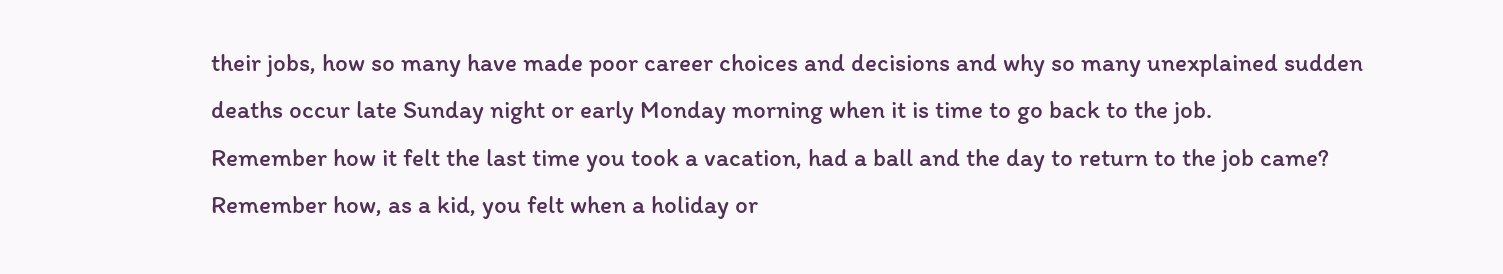their jobs, how so many have made poor career choices and decisions and why so many unexplained sudden deaths occur late Sunday night or early Monday morning when it is time to go back to the job.
Remember how it felt the last time you took a vacation, had a ball and the day to return to the job came? Remember how, as a kid, you felt when a holiday or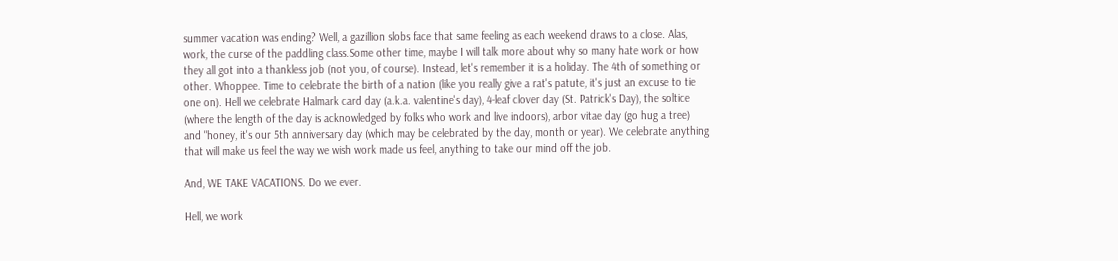summer vacation was ending? Well, a gazillion slobs face that same feeling as each weekend draws to a close. Alas, work, the curse of the paddling class.Some other time, maybe I will talk more about why so many hate work or how they all got into a thankless job (not you, of course). Instead, let's remember it is a holiday. The 4th of something or other. Whoppee. Time to celebrate the birth of a nation (like you really give a rat's patute, it's just an excuse to tie one on). Hell we celebrate Halmark card day (a.k.a. valentine's day), 4-leaf clover day (St. Patrick's Day), the soltice (where the length of the day is acknowledged by folks who work and live indoors), arbor vitae day (go hug a tree) and "honey, it's our 5th anniversary day (which may be celebrated by the day, month or year). We celebrate anything that will make us feel the way we wish work made us feel, anything to take our mind off the job.

And, WE TAKE VACATIONS. Do we ever.

Hell, we work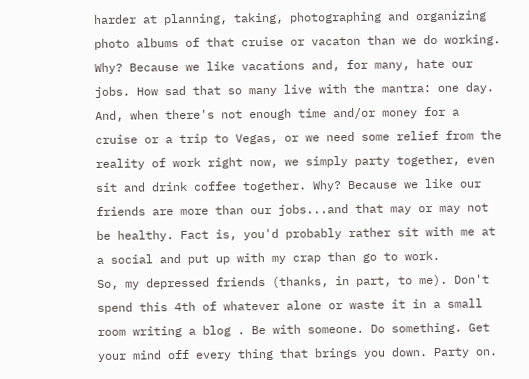harder at planning, taking, photographing and organizing photo albums of that cruise or vacaton than we do working. Why? Because we like vacations and, for many, hate our jobs. How sad that so many live with the mantra: one day. And, when there's not enough time and/or money for a cruise or a trip to Vegas, or we need some relief from the reality of work right now, we simply party together, even sit and drink coffee together. Why? Because we like our friends are more than our jobs...and that may or may not be healthy. Fact is, you'd probably rather sit with me at a social and put up with my crap than go to work.
So, my depressed friends (thanks, in part, to me). Don't spend this 4th of whatever alone or waste it in a small room writing a blog . Be with someone. Do something. Get your mind off every thing that brings you down. Party on.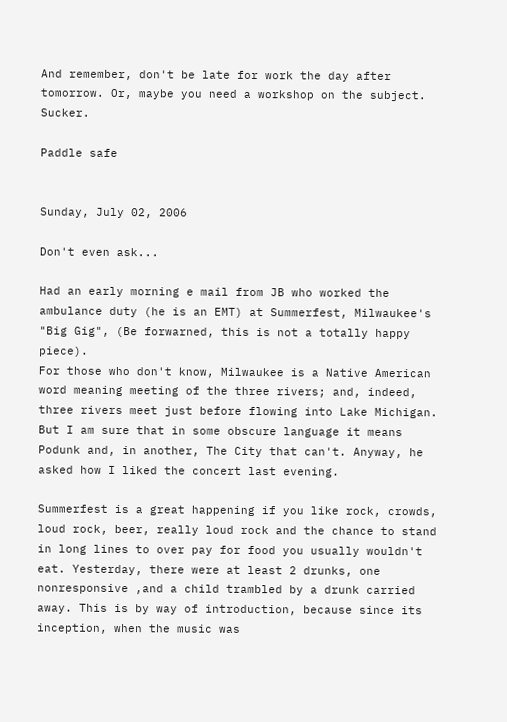And remember, don't be late for work the day after tomorrow. Or, maybe you need a workshop on the subject. Sucker.

Paddle safe


Sunday, July 02, 2006

Don't even ask...

Had an early morning e mail from JB who worked the ambulance duty (he is an EMT) at Summerfest, Milwaukee's "Big Gig", (Be forwarned, this is not a totally happy piece).
For those who don't know, Milwaukee is a Native American word meaning meeting of the three rivers; and, indeed, three rivers meet just before flowing into Lake Michigan. But I am sure that in some obscure language it means Podunk and, in another, The City that can't. Anyway, he asked how I liked the concert last evening.

Summerfest is a great happening if you like rock, crowds, loud rock, beer, really loud rock and the chance to stand in long lines to over pay for food you usually wouldn't eat. Yesterday, there were at least 2 drunks, one nonresponsive ,and a child trambled by a drunk carried away. This is by way of introduction, because since its inception, when the music was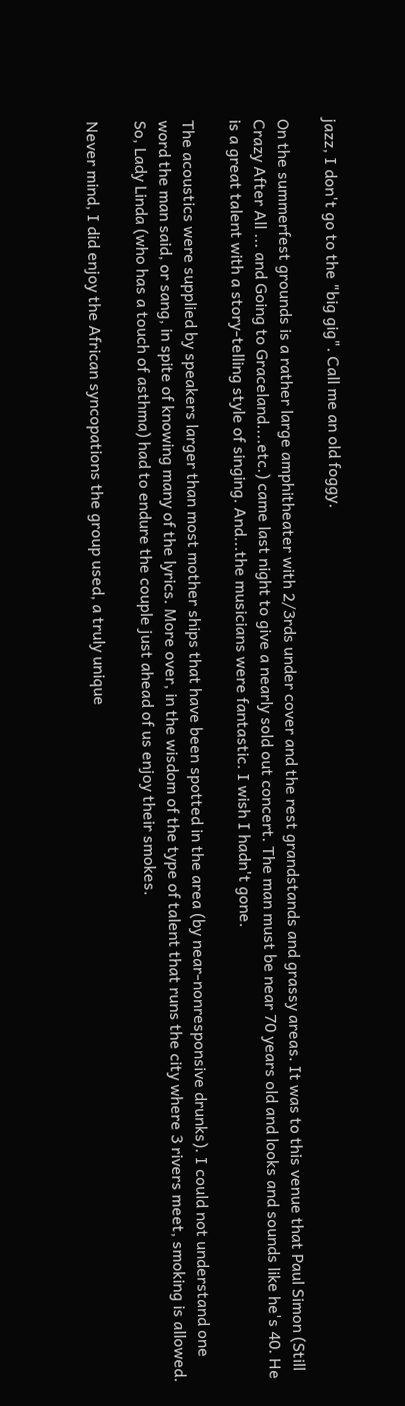jazz, I don't go to the "big gig". Call me an old foggy.

On the summerfest grounds is a rather large amphitheater with 2/3rds under cover and the rest grandstands and grassy areas. It was to this venue that Paul Simon (Still Crazy After All ... and Going to Graceland....etc.) came last night to give a nearly sold out concert. The man must be near 70 years old and looks and sounds like he's 40. He is a great talent with a story-telling style of singing. And...the musicians were fantastic. I wish I hadn't gone.

The acoustics were supplied by speakers larger than most mother ships that have been spotted in the area (by near-nonresponsive drunks). I could not understand one word the man said, or sang, in spite of knowing many of the lyrics. More over, in the wisdom of the type of talent that runs the city where 3 rivers meet, smoking is allowed. So, Lady Linda (who has a touch of asthma) had to endure the couple just ahead of us enjoy their smokes.

Never mind, I did enjoy the African syncopations the group used, a truly unique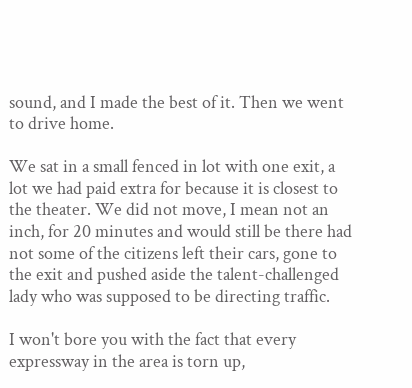sound, and I made the best of it. Then we went to drive home.

We sat in a small fenced in lot with one exit, a lot we had paid extra for because it is closest to the theater. We did not move, I mean not an inch, for 20 minutes and would still be there had not some of the citizens left their cars, gone to the exit and pushed aside the talent-challenged lady who was supposed to be directing traffic.

I won't bore you with the fact that every expressway in the area is torn up,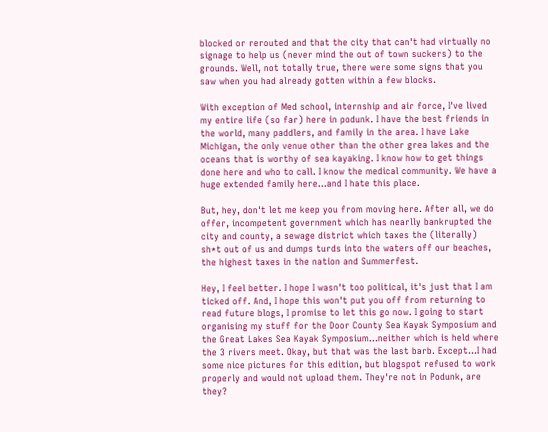blocked or rerouted and that the city that can't had virtually no signage to help us (never mind the out of town suckers) to the grounds. Well, not totally true, there were some signs that you saw when you had already gotten within a few blocks.

With exception of Med school, internship and air force, I've lived my entire life (so far) here in podunk. I have the best friends in the world, many paddlers, and family in the area. I have Lake Michigan, the only venue other than the other grea lakes and the oceans that is worthy of sea kayaking. I know how to get things done here and who to call. I know the medical community. We have a huge extended family here...and I hate this place.

But, hey, don't let me keep you from moving here. After all, we do offer, incompetent government which has nearlly bankrupted the city and county, a sewage district which taxes the (literally) sh*t out of us and dumps turds into the waters off our beaches, the highest taxes in the nation and Summerfest.

Hey, I feel better. I hope I wasn't too political, it's just that I am ticked off. And, I hope this won't put you off from returning to read future blogs, I promise to let this go now. I going to start organising my stuff for the Door County Sea Kayak Symposium and the Great Lakes Sea Kayak Symposium...neither which is held where the 3 rivers meet. Okay, but that was the last barb. Except...I had some nice pictures for this edition, but blogspot refused to work properly and would not upload them. They're not in Podunk, are they?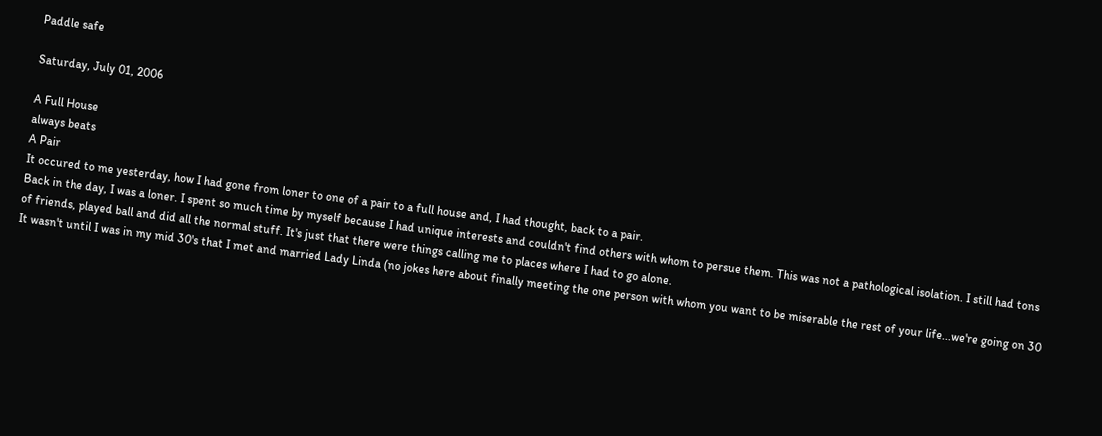Paddle safe

Saturday, July 01, 2006

A Full House
always beats
A Pair
It occured to me yesterday, how I had gone from loner to one of a pair to a full house and, I had thought, back to a pair.
Back in the day, I was a loner. I spent so much time by myself because I had unique interests and couldn't find others with whom to persue them. This was not a pathological isolation. I still had tons of friends, played ball and did all the normal stuff. It's just that there were things calling me to places where I had to go alone.
It wasn't until I was in my mid 30's that I met and married Lady Linda (no jokes here about finally meeting the one person with whom you want to be miserable the rest of your life...we're going on 30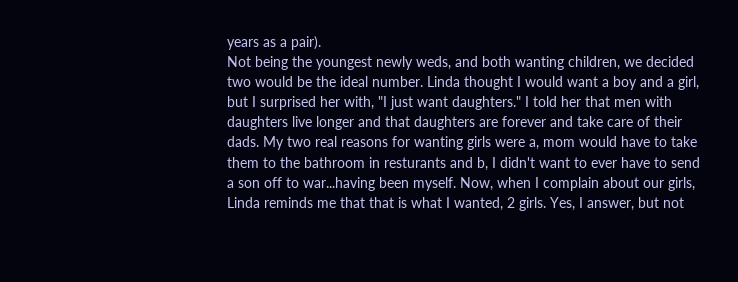years as a pair).
Not being the youngest newly weds, and both wanting children, we decided two would be the ideal number. Linda thought I would want a boy and a girl, but I surprised her with, "I just want daughters." I told her that men with daughters live longer and that daughters are forever and take care of their dads. My two real reasons for wanting girls were a, mom would have to take them to the bathroom in resturants and b, I didn't want to ever have to send a son off to war...having been myself. Now, when I complain about our girls, Linda reminds me that that is what I wanted, 2 girls. Yes, I answer, but not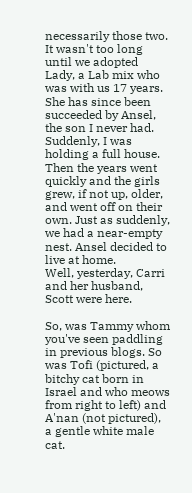necessarily those two.
It wasn't too long until we adopted Lady, a Lab mix who was with us 17 years. She has since been succeeded by Ansel, the son I never had.
Suddenly, I was holding a full house. Then the years went quickly and the girls grew, if not up, older, and went off on their own. Just as suddenly, we had a near-empty nest. Ansel decided to live at home.
Well, yesterday, Carri and her husband, Scott were here.

So, was Tammy whom you've seen paddling in previous blogs. So was Tofi (pictured, a bitchy cat born in Israel and who meows from right to left) and A'nan (not pictured), a gentle white male cat.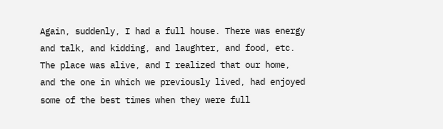Again, suddenly, I had a full house. There was energy and talk, and kidding, and laughter, and food, etc. The place was alive, and I realized that our home, and the one in which we previously lived, had enjoyed some of the best times when they were full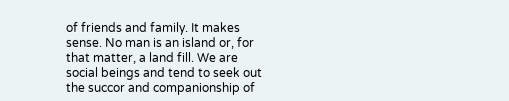of friends and family. It makes sense. No man is an island or, for that matter, a land fill. We are social beings and tend to seek out the succor and companionship of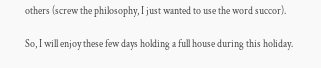others (screw the philosophy, I just wanted to use the word succor).

So, I will enjoy these few days holding a full house during this holiday.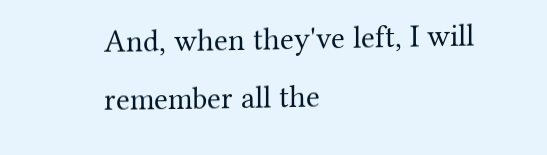And, when they've left, I will remember all the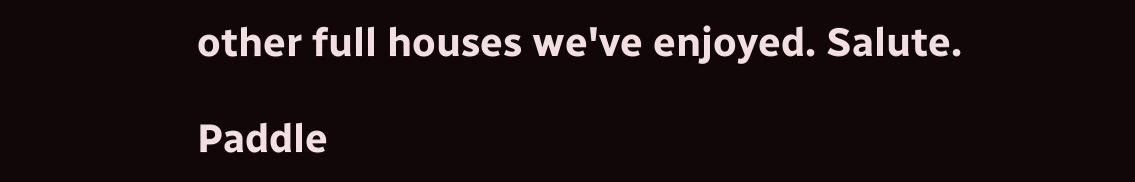other full houses we've enjoyed. Salute.

Paddle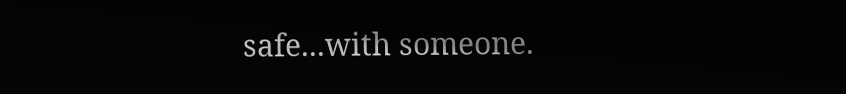safe...with someone.